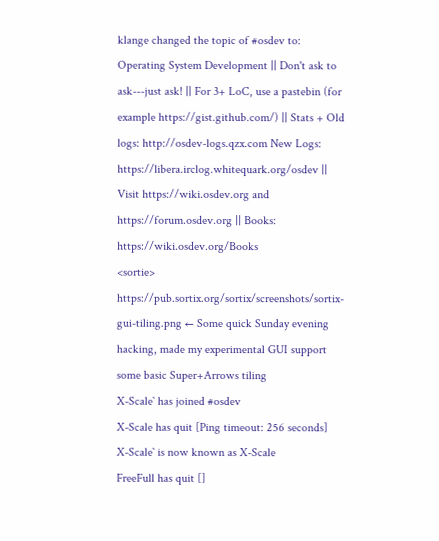klange changed the topic of #osdev to: Operating System Development || Don't ask to ask---just ask! || For 3+ LoC, use a pastebin (for example https://gist.github.com/) || Stats + Old logs: http://osdev-logs.qzx.com New Logs: https://libera.irclog.whitequark.org/osdev || Visit https://wiki.osdev.org and https://forum.osdev.org || Books: https://wiki.osdev.org/Books
<sortie> https://pub.sortix.org/sortix/screenshots/sortix-gui-tiling.png ← Some quick Sunday evening hacking, made my experimental GUI support some basic Super+Arrows tiling
X-Scale` has joined #osdev
X-Scale has quit [Ping timeout: 256 seconds]
X-Scale` is now known as X-Scale
FreeFull has quit []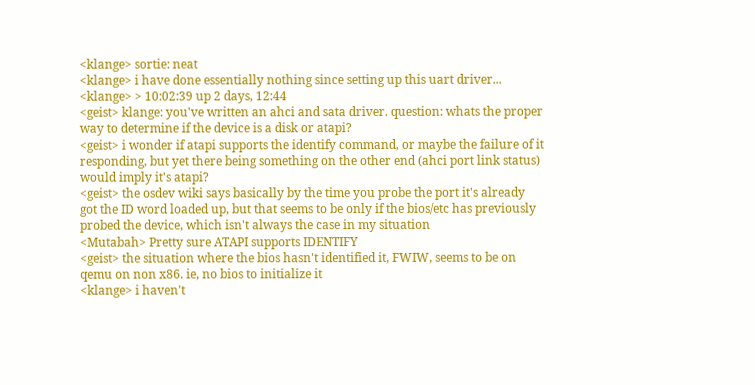<klange> sortie: neat
<klange> i have done essentially nothing since setting up this uart driver...
<klange> > 10:02:39 up 2 days, 12:44
<geist> klange: you've written an ahci and sata driver. question: whats the proper way to determine if the device is a disk or atapi?
<geist> i wonder if atapi supports the identify command, or maybe the failure of it responding, but yet there being something on the other end (ahci port link status) would imply it's atapi?
<geist> the osdev wiki says basically by the time you probe the port it's already got the ID word loaded up, but that seems to be only if the bios/etc has previously probed the device, which isn't always the case in my situation
<Mutabah> Pretty sure ATAPI supports IDENTIFY
<geist> the situation where the bios hasn't identified it, FWIW, seems to be on qemu on non x86. ie, no bios to initialize it
<klange> i haven't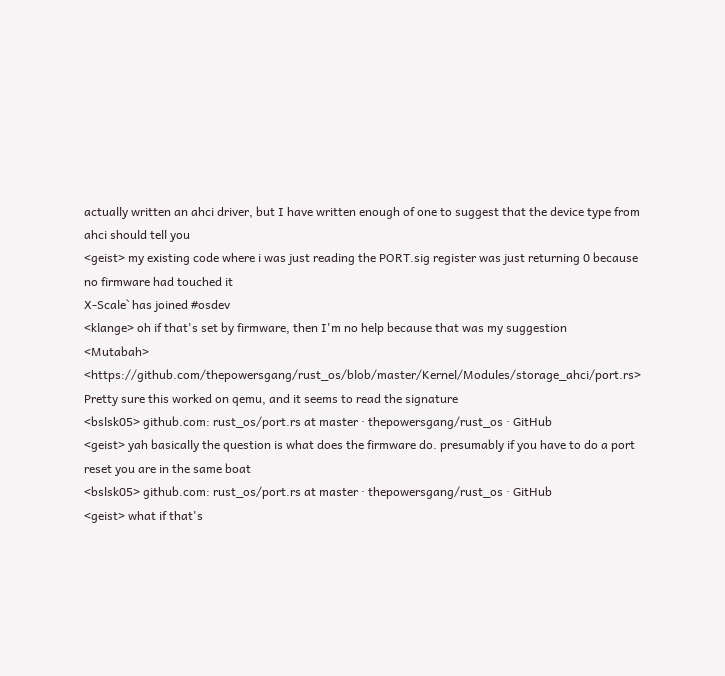actually written an ahci driver, but I have written enough of one to suggest that the device type from ahci should tell you
<geist> my existing code where i was just reading the PORT.sig register was just returning 0 because no firmware had touched it
X-Scale` has joined #osdev
<klange> oh if that's set by firmware, then I'm no help because that was my suggestion
<Mutabah> <https://github.com/thepowersgang/rust_os/blob/master/Kernel/Modules/storage_ahci/port.rs> Pretty sure this worked on qemu, and it seems to read the signature
<bslsk05> github.com: rust_os/port.rs at master · thepowersgang/rust_os · GitHub
<geist> yah basically the question is what does the firmware do. presumably if you have to do a port reset you are in the same boat
<bslsk05> github.com: rust_os/port.rs at master · thepowersgang/rust_os · GitHub
<geist> what if that's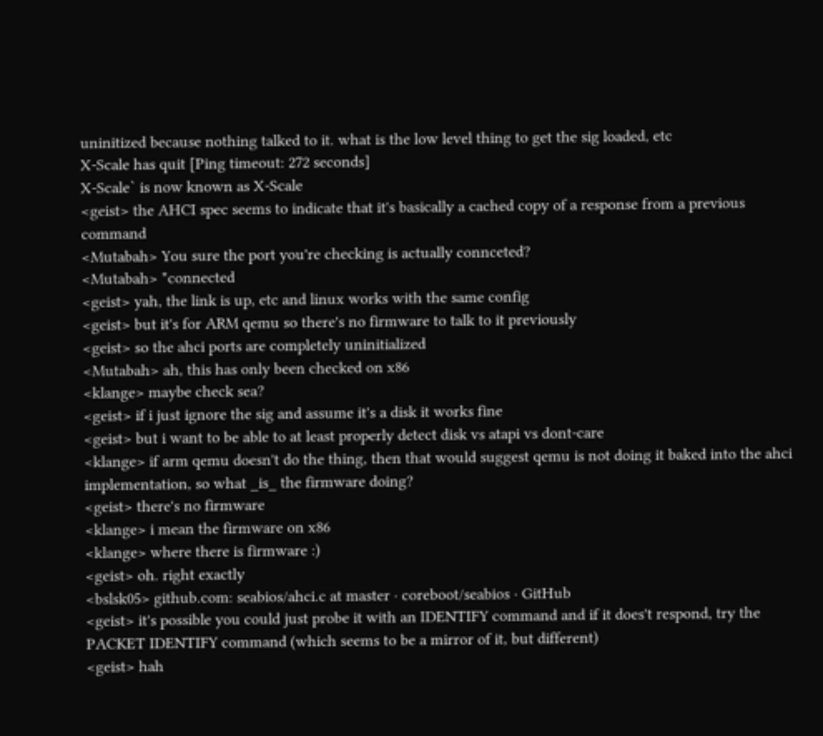uninitized because nothing talked to it. what is the low level thing to get the sig loaded, etc
X-Scale has quit [Ping timeout: 272 seconds]
X-Scale` is now known as X-Scale
<geist> the AHCI spec seems to indicate that it's basically a cached copy of a response from a previous command
<Mutabah> You sure the port you're checking is actually connceted?
<Mutabah> *connected
<geist> yah, the link is up, etc and linux works with the same config
<geist> but it's for ARM qemu so there's no firmware to talk to it previously
<geist> so the ahci ports are completely uninitialized
<Mutabah> ah, this has only been checked on x86
<klange> maybe check sea?
<geist> if i just ignore the sig and assume it's a disk it works fine
<geist> but i want to be able to at least properly detect disk vs atapi vs dont-care
<klange> if arm qemu doesn't do the thing, then that would suggest qemu is not doing it baked into the ahci implementation, so what _is_ the firmware doing?
<geist> there's no firmware
<klange> i mean the firmware on x86
<klange> where there is firmware :)
<geist> oh. right exactly
<bslsk05> github.com: seabios/ahci.c at master · coreboot/seabios · GitHub
<geist> it's possible you could just probe it with an IDENTIFY command and if it does't respond, try the PACKET IDENTIFY command (which seems to be a mirror of it, but different)
<geist> hah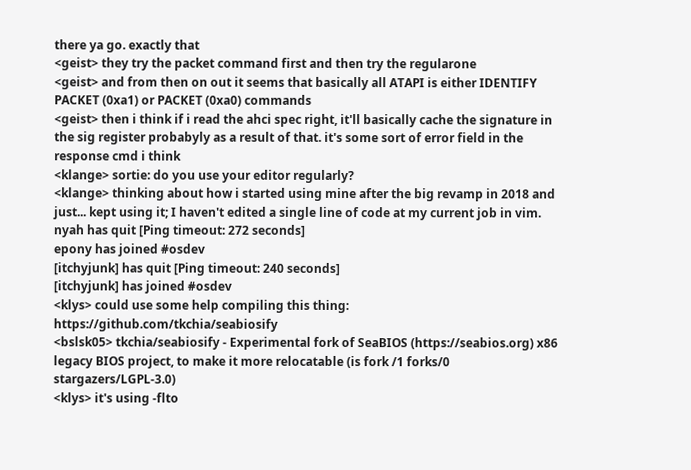there ya go. exactly that
<geist> they try the packet command first and then try the regularone
<geist> and from then on out it seems that basically all ATAPI is either IDENTIFY PACKET (0xa1) or PACKET (0xa0) commands
<geist> then i think if i read the ahci spec right, it'll basically cache the signature in the sig register probabyly as a result of that. it's some sort of error field in the response cmd i think
<klange> sortie: do you use your editor regularly?
<klange> thinking about how i started using mine after the big revamp in 2018 and just... kept using it; I haven't edited a single line of code at my current job in vim.
nyah has quit [Ping timeout: 272 seconds]
epony has joined #osdev
[itchyjunk] has quit [Ping timeout: 240 seconds]
[itchyjunk] has joined #osdev
<klys> could use some help compiling this thing: https://github.com/tkchia/seabiosify
<bslsk05> tkchia/seabiosify - Experimental fork of SeaBIOS (https://seabios.org) x86 legacy BIOS project, to make it more relocatable (is fork /1 forks/0 stargazers/LGPL-3.0)
<klys> it's using -flto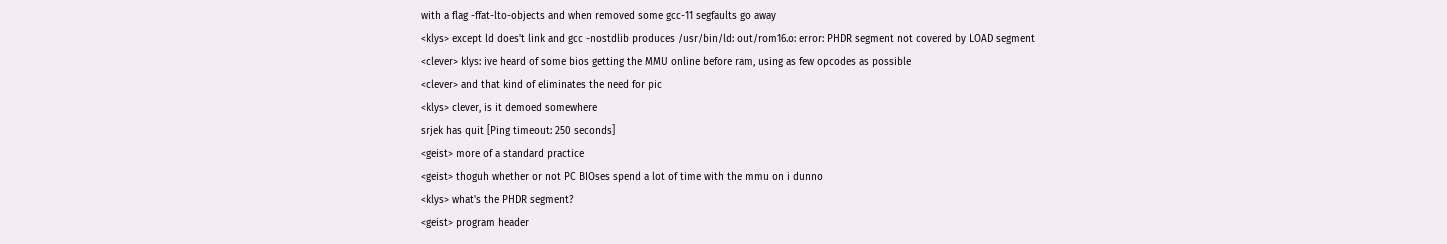with a flag -ffat-lto-objects and when removed some gcc-11 segfaults go away
<klys> except ld does't link and gcc -nostdlib produces /usr/bin/ld: out/rom16.o: error: PHDR segment not covered by LOAD segment
<clever> klys: ive heard of some bios getting the MMU online before ram, using as few opcodes as possible
<clever> and that kind of eliminates the need for pic
<klys> clever, is it demoed somewhere
srjek has quit [Ping timeout: 250 seconds]
<geist> more of a standard practice
<geist> thoguh whether or not PC BIOses spend a lot of time with the mmu on i dunno
<klys> what's the PHDR segment?
<geist> program header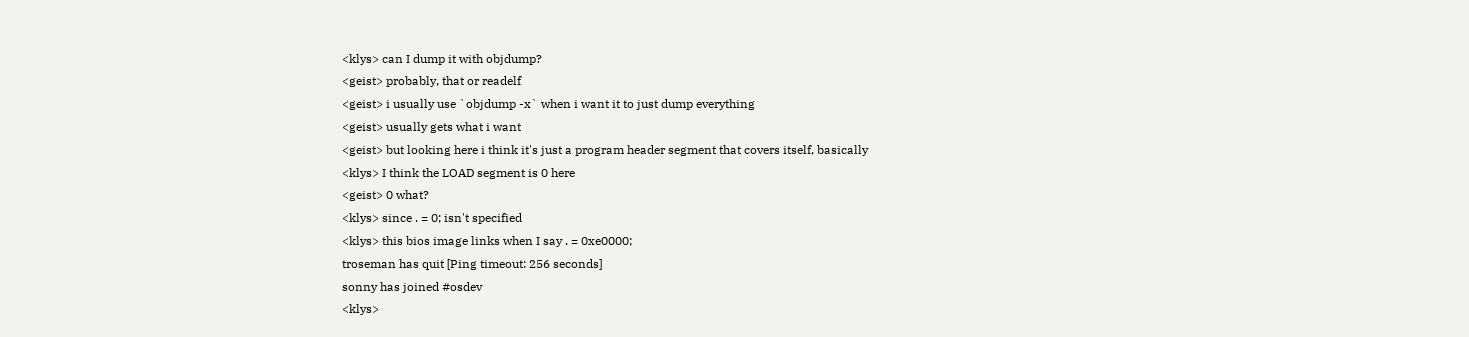<klys> can I dump it with objdump?
<geist> probably, that or readelf
<geist> i usually use `objdump -x` when i want it to just dump everything
<geist> usually gets what i want
<geist> but looking here i think it's just a program header segment that covers itself, basically
<klys> I think the LOAD segment is 0 here
<geist> 0 what?
<klys> since . = 0; isn't specified
<klys> this bios image links when I say . = 0xe0000;
troseman has quit [Ping timeout: 256 seconds]
sonny has joined #osdev
<klys>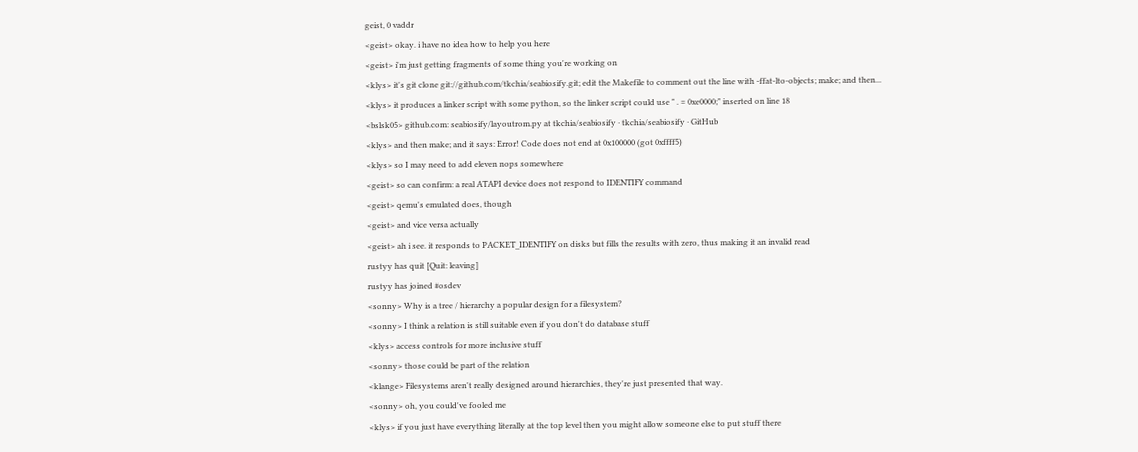geist, 0 vaddr
<geist> okay. i have no idea how to help you here
<geist> i'm just getting fragments of some thing you're working on
<klys> it's git clone git://github.com/tkchia/seabiosify.git; edit the Makefile to comment out the line with -ffat-lto-objects; make; and then...
<klys> it produces a linker script with some python, so the linker script could use " . = 0xe0000;" inserted on line 18
<bslsk05> github.com: seabiosify/layoutrom.py at tkchia/seabiosify · tkchia/seabiosify · GitHub
<klys> and then make; and it says: Error! Code does not end at 0x100000 (got 0xffff5)
<klys> so I may need to add eleven nops somewhere
<geist> so can confirm: a real ATAPI device does not respond to IDENTIFY command
<geist> qemu's emulated does, though
<geist> and vice versa actually
<geist> ah i see. it responds to PACKET_IDENTIFY on disks but fills the results with zero, thus making it an invalid read
rustyy has quit [Quit: leaving]
rustyy has joined #osdev
<sonny> Why is a tree / hierarchy a popular design for a filesystem?
<sonny> I think a relation is still suitable even if you don't do database stuff
<klys> access controls for more inclusive stuff
<sonny> those could be part of the relation
<klange> Filesystems aren't really designed around hierarchies, they're just presented that way.
<sonny> oh, you could've fooled me
<klys> if you just have everything literally at the top level then you might allow someone else to put stuff there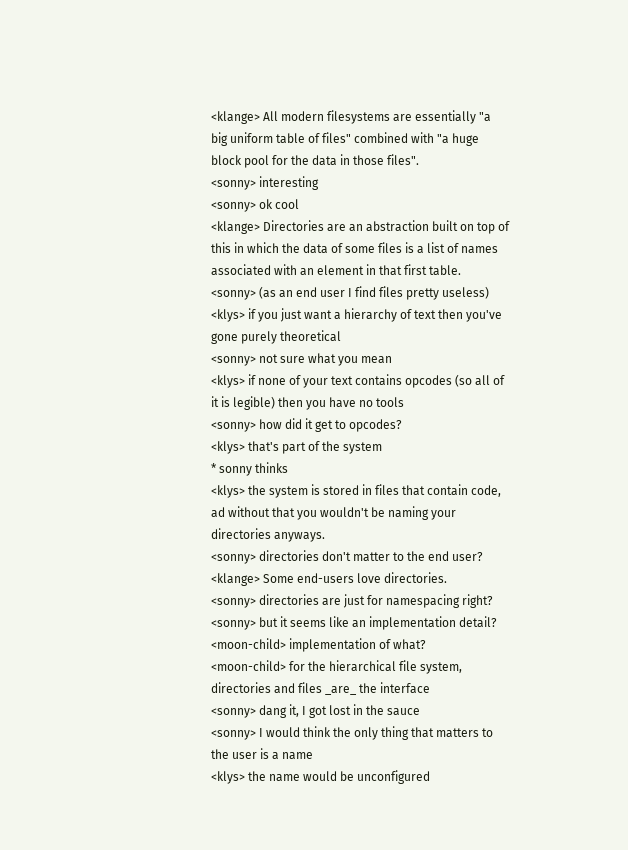<klange> All modern filesystems are essentially "a big uniform table of files" combined with "a huge block pool for the data in those files".
<sonny> interesting
<sonny> ok cool
<klange> Directories are an abstraction built on top of this in which the data of some files is a list of names associated with an element in that first table.
<sonny> (as an end user I find files pretty useless)
<klys> if you just want a hierarchy of text then you've gone purely theoretical
<sonny> not sure what you mean
<klys> if none of your text contains opcodes (so all of it is legible) then you have no tools
<sonny> how did it get to opcodes?
<klys> that's part of the system
* sonny thinks
<klys> the system is stored in files that contain code, ad without that you wouldn't be naming your directories anyways.
<sonny> directories don't matter to the end user?
<klange> Some end-users love directories.
<sonny> directories are just for namespacing right?
<sonny> but it seems like an implementation detail?
<moon-child> implementation of what?
<moon-child> for the hierarchical file system, directories and files _are_ the interface
<sonny> dang it, I got lost in the sauce
<sonny> I would think the only thing that matters to the user is a name
<klys> the name would be unconfigured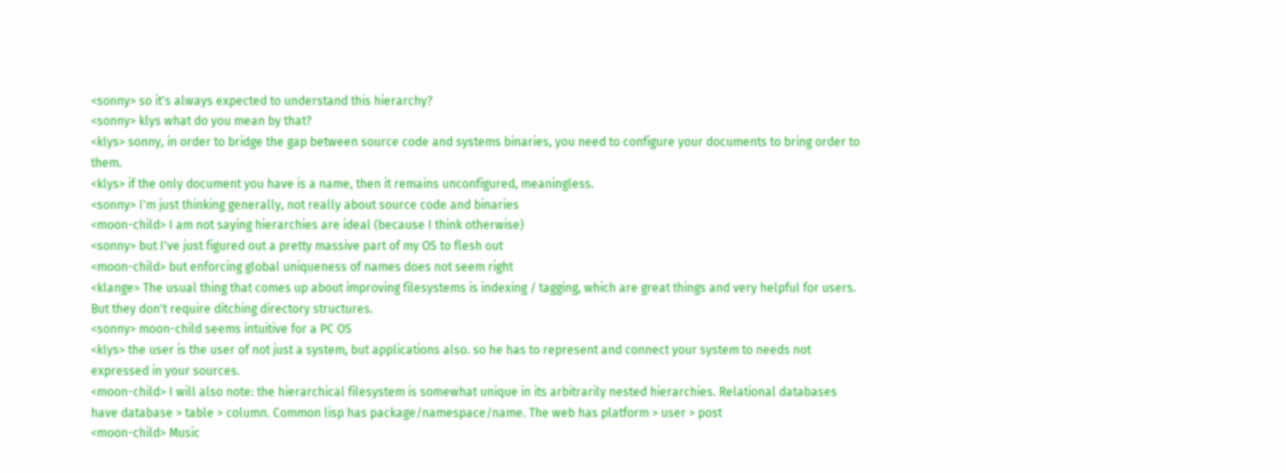<sonny> so it's always expected to understand this hierarchy?
<sonny> klys what do you mean by that?
<klys> sonny, in order to bridge the gap between source code and systems binaries, you need to configure your documents to bring order to them.
<klys> if the only document you have is a name, then it remains unconfigured, meaningless.
<sonny> I'm just thinking generally, not really about source code and binaries
<moon-child> I am not saying hierarchies are ideal (because I think otherwise)
<sonny> but I've just figured out a pretty massive part of my OS to flesh out
<moon-child> but enforcing global uniqueness of names does not seem right
<klange> The usual thing that comes up about improving filesystems is indexing / tagging, which are great things and very helpful for users. But they don't require ditching directory structures.
<sonny> moon-child seems intuitive for a PC OS
<klys> the user is the user of not just a system, but applications also. so he has to represent and connect your system to needs not expressed in your sources.
<moon-child> I will also note: the hierarchical filesystem is somewhat unique in its arbitrarily nested hierarchies. Relational databases have database > table > column. Common lisp has package/namespace/name. The web has platform > user > post
<moon-child> Music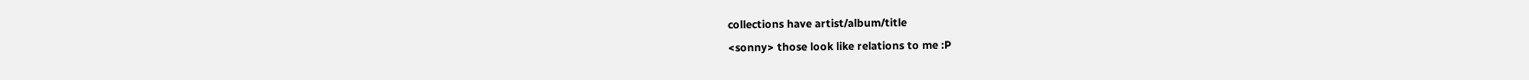collections have artist/album/title
<sonny> those look like relations to me :P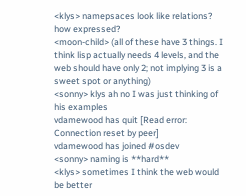<klys> namepsaces look like relations? how expressed?
<moon-child> (all of these have 3 things. I think lisp actually needs 4 levels, and the web should have only 2; not implying 3 is a sweet spot or anything)
<sonny> klys ah no I was just thinking of his examples
vdamewood has quit [Read error: Connection reset by peer]
vdamewood has joined #osdev
<sonny> naming is **hard**
<klys> sometimes I think the web would be better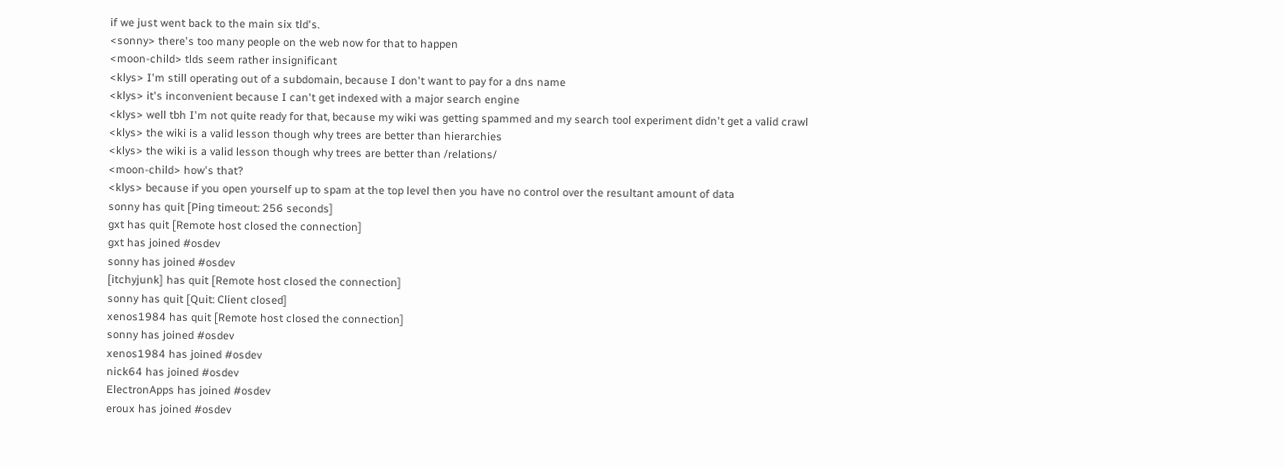if we just went back to the main six tld's.
<sonny> there's too many people on the web now for that to happen
<moon-child> tlds seem rather insignificant
<klys> I'm still operating out of a subdomain, because I don't want to pay for a dns name
<klys> it's inconvenient because I can't get indexed with a major search engine
<klys> well tbh I'm not quite ready for that, because my wiki was getting spammed and my search tool experiment didn't get a valid crawl
<klys> the wiki is a valid lesson though why trees are better than hierarchies
<klys> the wiki is a valid lesson though why trees are better than /relations/
<moon-child> how's that?
<klys> because if you open yourself up to spam at the top level then you have no control over the resultant amount of data
sonny has quit [Ping timeout: 256 seconds]
gxt has quit [Remote host closed the connection]
gxt has joined #osdev
sonny has joined #osdev
[itchyjunk] has quit [Remote host closed the connection]
sonny has quit [Quit: Client closed]
xenos1984 has quit [Remote host closed the connection]
sonny has joined #osdev
xenos1984 has joined #osdev
nick64 has joined #osdev
ElectronApps has joined #osdev
eroux has joined #osdev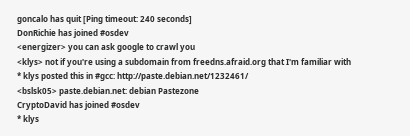goncalo has quit [Ping timeout: 240 seconds]
DonRichie has joined #osdev
<energizer> you can ask google to crawl you
<klys> not if you're using a subdomain from freedns.afraid.org that I'm familiar with
* klys posted this in #gcc: http://paste.debian.net/1232461/
<bslsk05> paste.debian.net: debian Pastezone
CryptoDavid has joined #osdev
* klys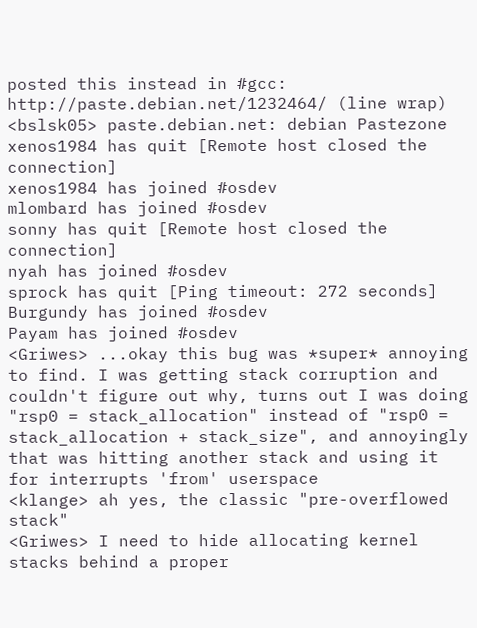posted this instead in #gcc: http://paste.debian.net/1232464/ (line wrap)
<bslsk05> paste.debian.net: debian Pastezone
xenos1984 has quit [Remote host closed the connection]
xenos1984 has joined #osdev
mlombard has joined #osdev
sonny has quit [Remote host closed the connection]
nyah has joined #osdev
sprock has quit [Ping timeout: 272 seconds]
Burgundy has joined #osdev
Payam has joined #osdev
<Griwes> ...okay this bug was *super* annoying to find. I was getting stack corruption and couldn't figure out why, turns out I was doing "rsp0 = stack_allocation" instead of "rsp0 = stack_allocation + stack_size", and annoyingly that was hitting another stack and using it for interrupts 'from' userspace
<klange> ah yes, the classic "pre-overflowed stack"
<Griwes> I need to hide allocating kernel stacks behind a proper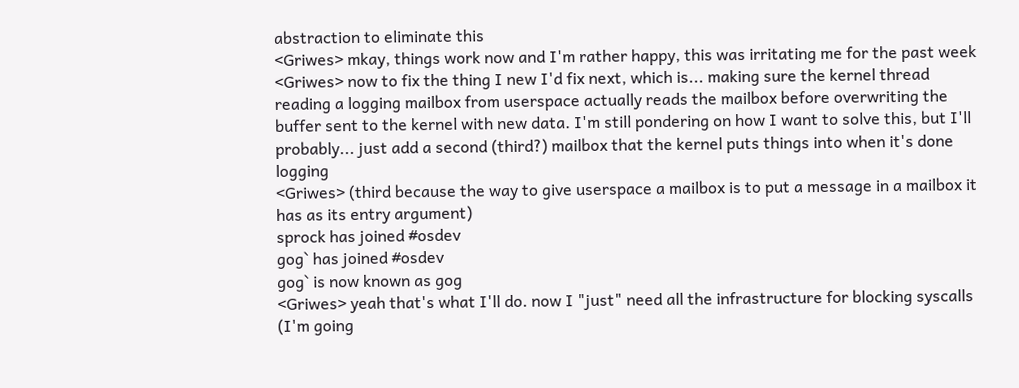abstraction to eliminate this
<Griwes> mkay, things work now and I'm rather happy, this was irritating me for the past week
<Griwes> now to fix the thing I new I'd fix next, which is... making sure the kernel thread reading a logging mailbox from userspace actually reads the mailbox before overwriting the buffer sent to the kernel with new data. I'm still pondering on how I want to solve this, but I'll probably... just add a second (third?) mailbox that the kernel puts things into when it's done logging
<Griwes> (third because the way to give userspace a mailbox is to put a message in a mailbox it has as its entry argument)
sprock has joined #osdev
gog` has joined #osdev
gog` is now known as gog
<Griwes> yeah that's what I'll do. now I "just" need all the infrastructure for blocking syscalls (I'm going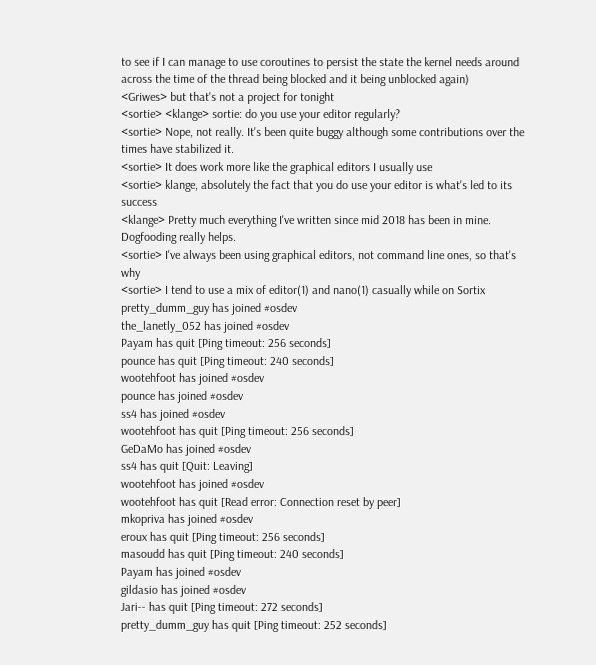to see if I can manage to use coroutines to persist the state the kernel needs around across the time of the thread being blocked and it being unblocked again)
<Griwes> but that's not a project for tonight
<sortie> <klange> sortie: do you use your editor regularly?
<sortie> Nope, not really. It's been quite buggy although some contributions over the times have stabilized it.
<sortie> It does work more like the graphical editors I usually use
<sortie> klange, absolutely the fact that you do use your editor is what's led to its success
<klange> Pretty much everything I've written since mid 2018 has been in mine. Dogfooding really helps.
<sortie> I've always been using graphical editors, not command line ones, so that's why
<sortie> I tend to use a mix of editor(1) and nano(1) casually while on Sortix
pretty_dumm_guy has joined #osdev
the_lanetly_052 has joined #osdev
Payam has quit [Ping timeout: 256 seconds]
pounce has quit [Ping timeout: 240 seconds]
wootehfoot has joined #osdev
pounce has joined #osdev
ss4 has joined #osdev
wootehfoot has quit [Ping timeout: 256 seconds]
GeDaMo has joined #osdev
ss4 has quit [Quit: Leaving]
wootehfoot has joined #osdev
wootehfoot has quit [Read error: Connection reset by peer]
mkopriva has joined #osdev
eroux has quit [Ping timeout: 256 seconds]
masoudd has quit [Ping timeout: 240 seconds]
Payam has joined #osdev
gildasio has joined #osdev
Jari-- has quit [Ping timeout: 272 seconds]
pretty_dumm_guy has quit [Ping timeout: 252 seconds]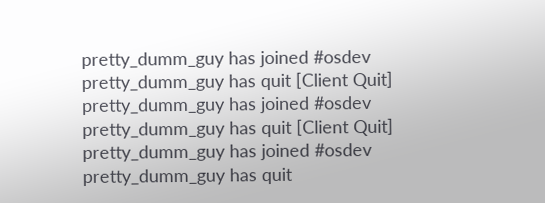pretty_dumm_guy has joined #osdev
pretty_dumm_guy has quit [Client Quit]
pretty_dumm_guy has joined #osdev
pretty_dumm_guy has quit [Client Quit]
pretty_dumm_guy has joined #osdev
pretty_dumm_guy has quit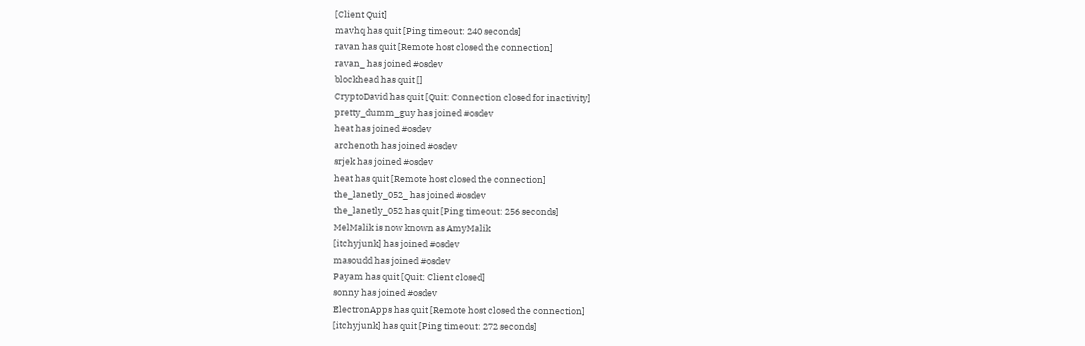[Client Quit]
mavhq has quit [Ping timeout: 240 seconds]
ravan has quit [Remote host closed the connection]
ravan_ has joined #osdev
blockhead has quit []
CryptoDavid has quit [Quit: Connection closed for inactivity]
pretty_dumm_guy has joined #osdev
heat has joined #osdev
archenoth has joined #osdev
srjek has joined #osdev
heat has quit [Remote host closed the connection]
the_lanetly_052_ has joined #osdev
the_lanetly_052 has quit [Ping timeout: 256 seconds]
MelMalik is now known as AmyMalik
[itchyjunk] has joined #osdev
masoudd has joined #osdev
Payam has quit [Quit: Client closed]
sonny has joined #osdev
ElectronApps has quit [Remote host closed the connection]
[itchyjunk] has quit [Ping timeout: 272 seconds]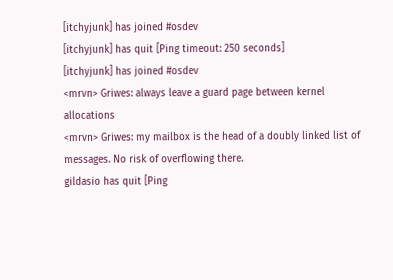[itchyjunk] has joined #osdev
[itchyjunk] has quit [Ping timeout: 250 seconds]
[itchyjunk] has joined #osdev
<mrvn> Griwes: always leave a guard page between kernel allocations
<mrvn> Griwes: my mailbox is the head of a doubly linked list of messages. No risk of overflowing there.
gildasio has quit [Ping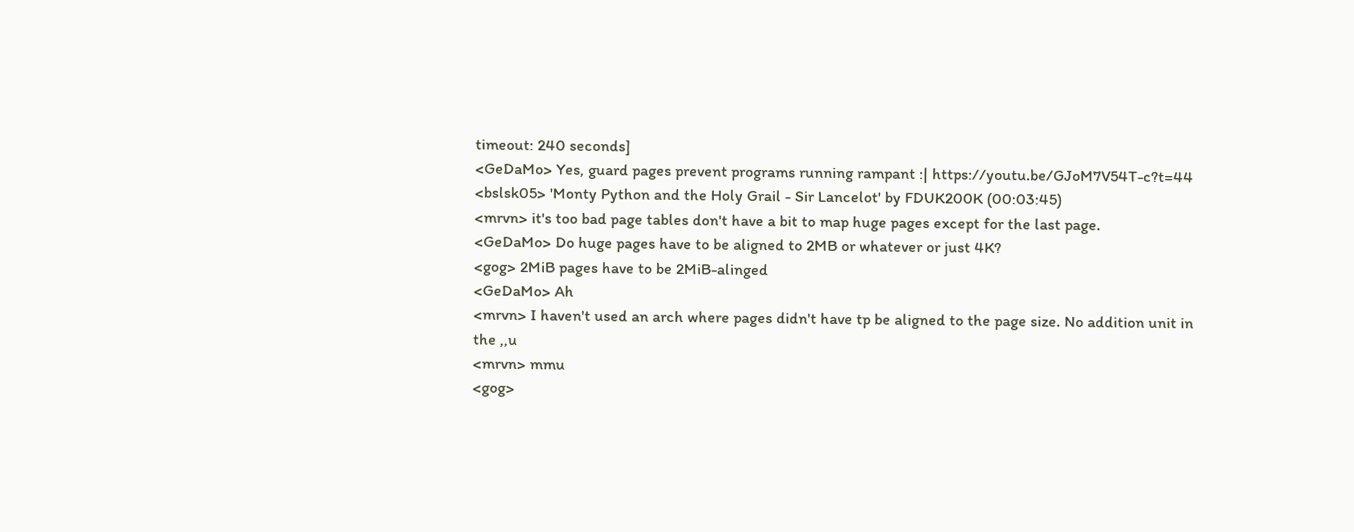timeout: 240 seconds]
<GeDaMo> Yes, guard pages prevent programs running rampant :| https://youtu.be/GJoM7V54T-c?t=44
<bslsk05> 'Monty Python and the Holy Grail - Sir Lancelot' by FDUK200K (00:03:45)
<mrvn> it's too bad page tables don't have a bit to map huge pages except for the last page.
<GeDaMo> Do huge pages have to be aligned to 2MB or whatever or just 4K?
<gog> 2MiB pages have to be 2MiB-alinged
<GeDaMo> Ah
<mrvn> I haven't used an arch where pages didn't have tp be aligned to the page size. No addition unit in the ,,u
<mrvn> mmu
<gog>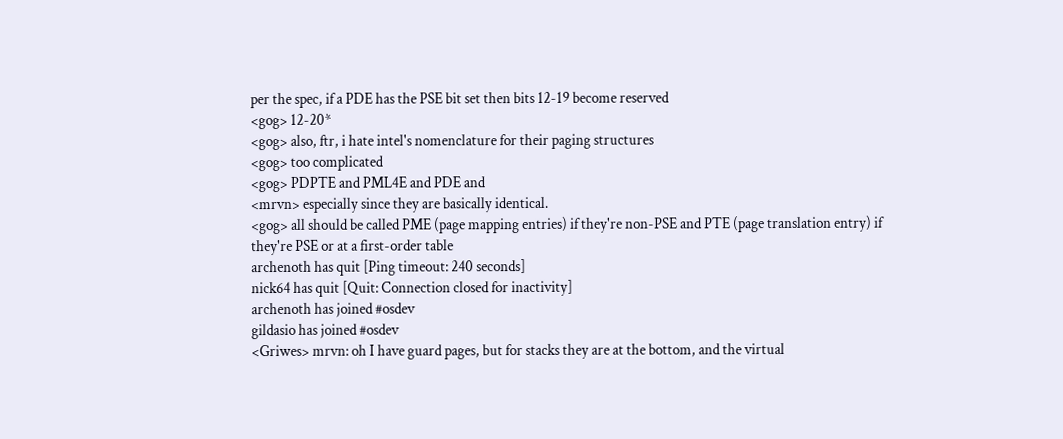per the spec, if a PDE has the PSE bit set then bits 12-19 become reserved
<gog> 12-20*
<gog> also, ftr, i hate intel's nomenclature for their paging structures
<gog> too complicated
<gog> PDPTE and PML4E and PDE and
<mrvn> especially since they are basically identical.
<gog> all should be called PME (page mapping entries) if they're non-PSE and PTE (page translation entry) if they're PSE or at a first-order table
archenoth has quit [Ping timeout: 240 seconds]
nick64 has quit [Quit: Connection closed for inactivity]
archenoth has joined #osdev
gildasio has joined #osdev
<Griwes> mrvn: oh I have guard pages, but for stacks they are at the bottom, and the virtual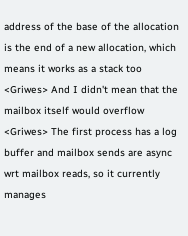address of the base of the allocation is the end of a new allocation, which means it works as a stack too
<Griwes> And I didn't mean that the mailbox itself would overflow
<Griwes> The first process has a log buffer and mailbox sends are async wrt mailbox reads, so it currently manages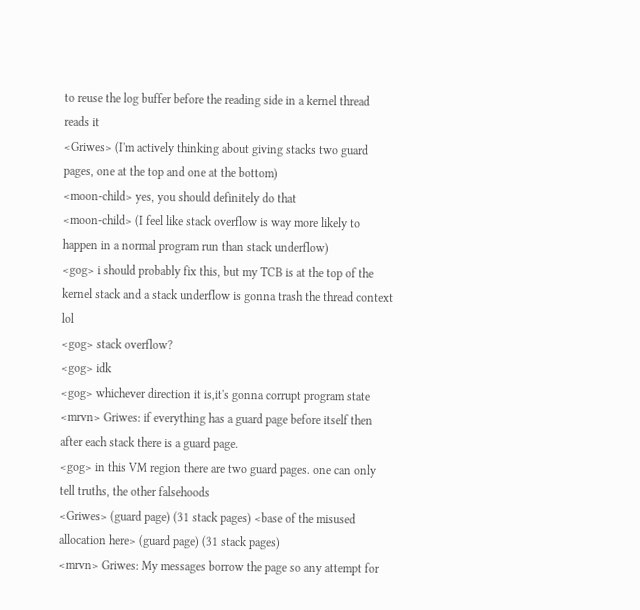to reuse the log buffer before the reading side in a kernel thread reads it
<Griwes> (I'm actively thinking about giving stacks two guard pages, one at the top and one at the bottom)
<moon-child> yes, you should definitely do that
<moon-child> (I feel like stack overflow is way more likely to happen in a normal program run than stack underflow)
<gog> i should probably fix this, but my TCB is at the top of the kernel stack and a stack underflow is gonna trash the thread context lol
<gog> stack overflow?
<gog> idk
<gog> whichever direction it is,it's gonna corrupt program state
<mrvn> Griwes: if everything has a guard page before itself then after each stack there is a guard page.
<gog> in this VM region there are two guard pages. one can only tell truths, the other falsehoods
<Griwes> (guard page) (31 stack pages) <base of the misused allocation here> (guard page) (31 stack pages)
<mrvn> Griwes: My messages borrow the page so any attempt for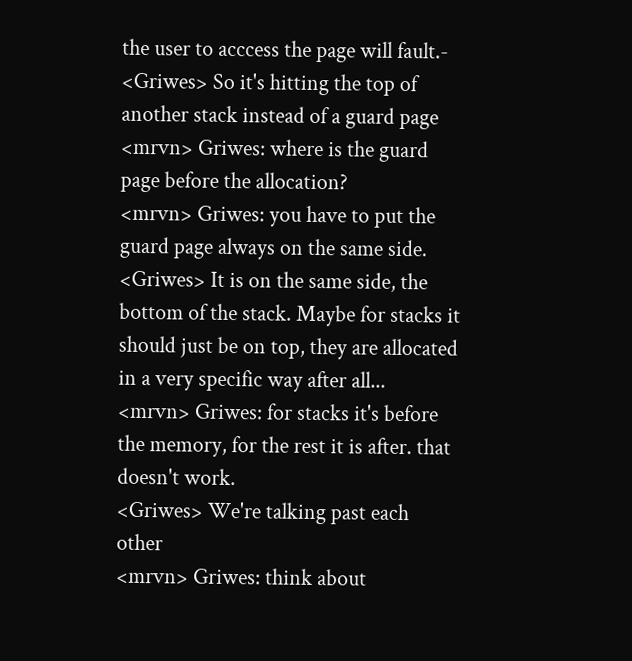the user to acccess the page will fault.-
<Griwes> So it's hitting the top of another stack instead of a guard page
<mrvn> Griwes: where is the guard page before the allocation?
<mrvn> Griwes: you have to put the guard page always on the same side.
<Griwes> It is on the same side, the bottom of the stack. Maybe for stacks it should just be on top, they are allocated in a very specific way after all...
<mrvn> Griwes: for stacks it's before the memory, for the rest it is after. that doesn't work.
<Griwes> We're talking past each other
<mrvn> Griwes: think about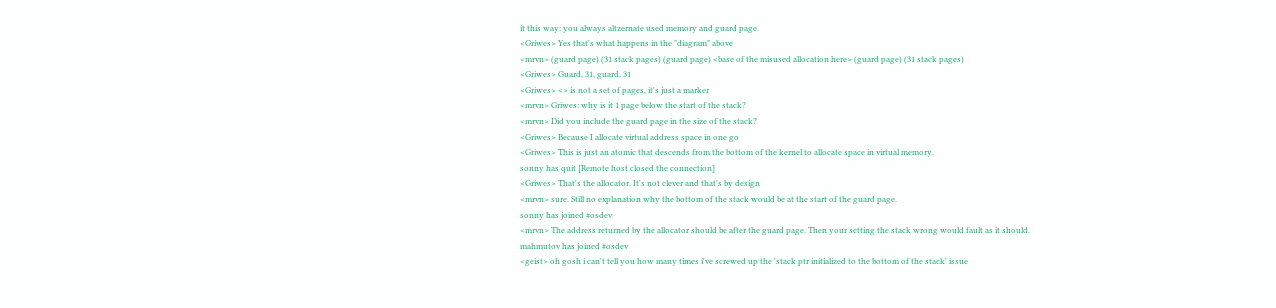it this way: you always altzernate used memory and guard page.
<Griwes> Yes that's what happens in the "diagram" above
<mrvn> (guard page) (31 stack pages) (guard page) <base of the misused allocation here> (guard page) (31 stack pages)
<Griwes> Guard, 31, guard, 31
<Griwes> <> is not a set of pages, it's just a marker
<mrvn> Griwes: why is it 1 page below the start of the stack?
<mrvn> Did you include the guard page in the size of the stack?
<Griwes> Because I allocate virtual address space in one go
<Griwes> This is just an atomic that descends from the bottom of the kernel to allocate space in virtual memory.
sonny has quit [Remote host closed the connection]
<Griwes> That's the allocator. It's not clever and that's by design
<mrvn> sure. Still no explanation why the bottom of the stack would be at the start of the guard page.
sonny has joined #osdev
<mrvn> The address returned by the allocator should be after the guard page. Then your setting the stack wrong would fault as it should.
mahmutov has joined #osdev
<geist> oh gosh i can't tell you how many times i've screwed up the 'stack ptr initialized to the bottom of the stack' issue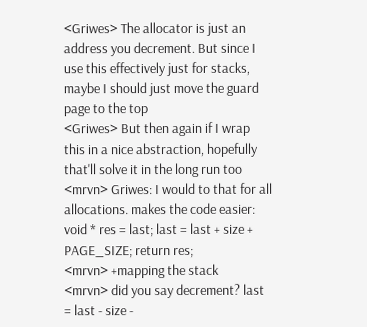<Griwes> The allocator is just an address you decrement. But since I use this effectively just for stacks, maybe I should just move the guard page to the top
<Griwes> But then again if I wrap this in a nice abstraction, hopefully that'll solve it in the long run too
<mrvn> Griwes: I would to that for all allocations. makes the code easier: void * res = last; last = last + size + PAGE_SIZE; return res;
<mrvn> +mapping the stack
<mrvn> did you say decrement? last = last - size -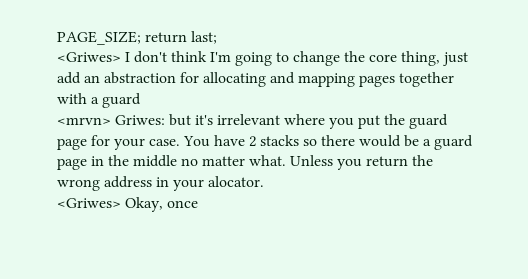PAGE_SIZE; return last;
<Griwes> I don't think I'm going to change the core thing, just add an abstraction for allocating and mapping pages together with a guard
<mrvn> Griwes: but it's irrelevant where you put the guard page for your case. You have 2 stacks so there would be a guard page in the middle no matter what. Unless you return the wrong address in your alocator.
<Griwes> Okay, once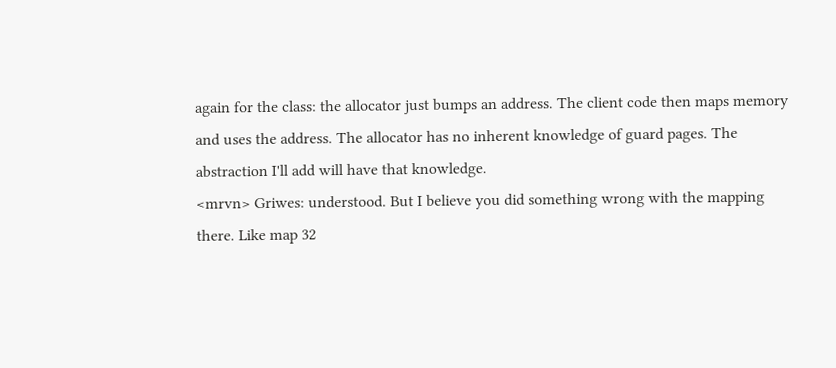again for the class: the allocator just bumps an address. The client code then maps memory and uses the address. The allocator has no inherent knowledge of guard pages. The abstraction I'll add will have that knowledge.
<mrvn> Griwes: understood. But I believe you did something wrong with the mapping there. Like map 32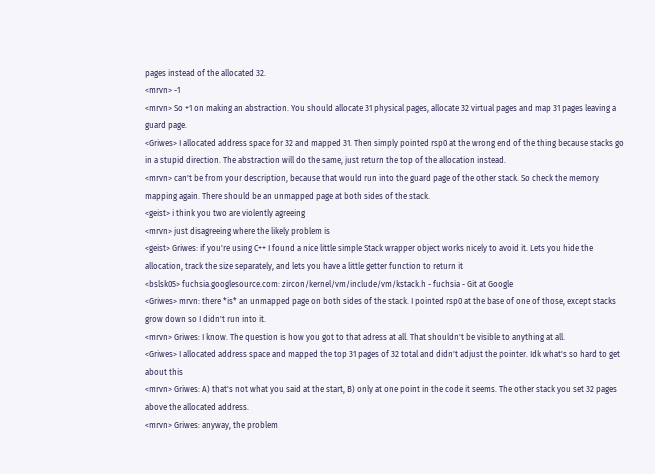pages instead of the allocated 32.
<mrvn> -1
<mrvn> So +1 on making an abstraction. You should allocate 31 physical pages, allocate 32 virtual pages and map 31 pages leaving a guard page.
<Griwes> I allocated address space for 32 and mapped 31. Then simply pointed rsp0 at the wrong end of the thing because stacks go in a stupid direction. The abstraction will do the same, just return the top of the allocation instead.
<mrvn> can't be from your description, because that would run into the guard page of the other stack. So check the memory mapping again. There should be an unmapped page at both sides of the stack.
<geist> i think you two are violently agreeing
<mrvn> just disagreeing where the likely problem is
<geist> Griwes: if you're using C++ I found a nice little simple Stack wrapper object works nicely to avoid it. Lets you hide the allocation, track the size separately, and lets you have a little getter function to return it
<bslsk05> fuchsia.googlesource.com: zircon/kernel/vm/include/vm/kstack.h - fuchsia - Git at Google
<Griwes> mrvn: there *is* an unmapped page on both sides of the stack. I pointed rsp0 at the base of one of those, except stacks grow down so I didn't run into it.
<mrvn> Griwes: I know. The question is how you got to that adress at all. That shouldn't be visible to anything at all.
<Griwes> I allocated address space and mapped the top 31 pages of 32 total and didn't adjust the pointer. Idk what's so hard to get about this
<mrvn> Griwes: A) that's not what you said at the start, B) only at one point in the code it seems. The other stack you set 32 pages above the allocated address.
<mrvn> Griwes: anyway, the problem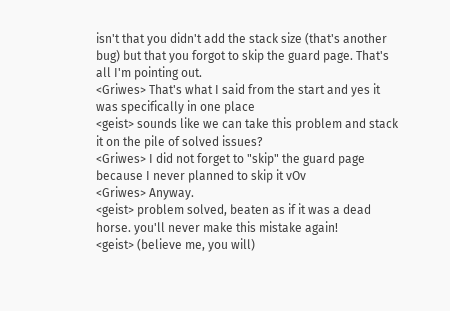isn't that you didn't add the stack size (that's another bug) but that you forgot to skip the guard page. That's all I'm pointing out.
<Griwes> That's what I said from the start and yes it was specifically in one place
<geist> sounds like we can take this problem and stack it on the pile of solved issues?
<Griwes> I did not forget to "skip" the guard page because I never planned to skip it vOv
<Griwes> Anyway.
<geist> problem solved, beaten as if it was a dead horse. you'll never make this mistake again!
<geist> (believe me, you will)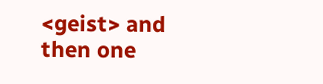<geist> and then one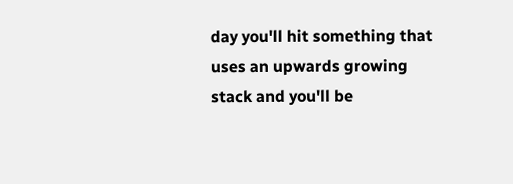day you'll hit something that uses an upwards growing stack and you'll be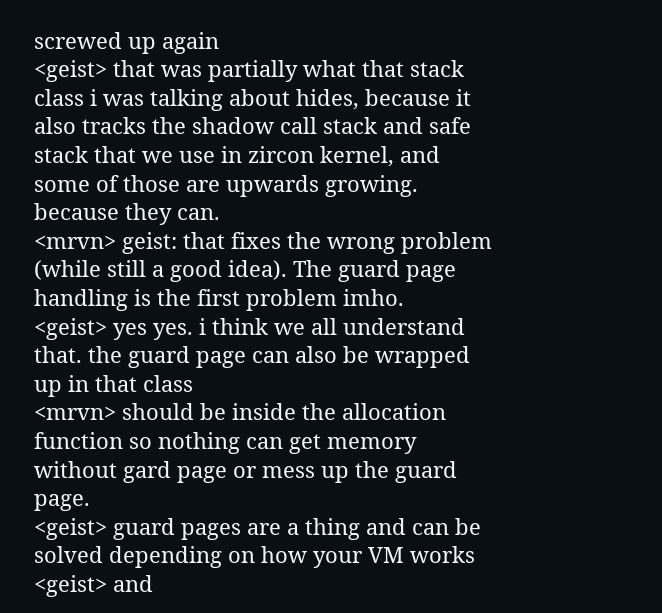screwed up again
<geist> that was partially what that stack class i was talking about hides, because it also tracks the shadow call stack and safe stack that we use in zircon kernel, and some of those are upwards growing. because they can.
<mrvn> geist: that fixes the wrong problem (while still a good idea). The guard page handling is the first problem imho.
<geist> yes yes. i think we all understand that. the guard page can also be wrapped up in that class
<mrvn> should be inside the allocation function so nothing can get memory without gard page or mess up the guard page.
<geist> guard pages are a thing and can be solved depending on how your VM works
<geist> and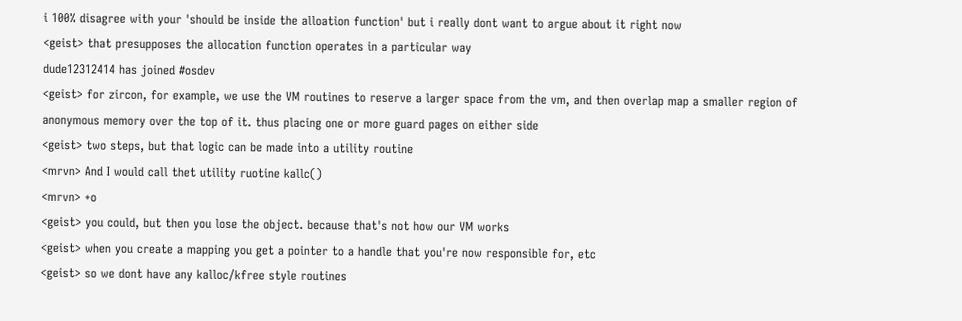i 100% disagree with your 'should be inside the alloation function' but i really dont want to argue about it right now
<geist> that presupposes the allocation function operates in a particular way
dude12312414 has joined #osdev
<geist> for zircon, for example, we use the VM routines to reserve a larger space from the vm, and then overlap map a smaller region of anonymous memory over the top of it. thus placing one or more guard pages on either side
<geist> two steps, but that logic can be made into a utility routine
<mrvn> And I would call thet utility ruotine kallc()
<mrvn> +o
<geist> you could, but then you lose the object. because that's not how our VM works
<geist> when you create a mapping you get a pointer to a handle that you're now responsible for, etc
<geist> so we dont have any kalloc/kfree style routines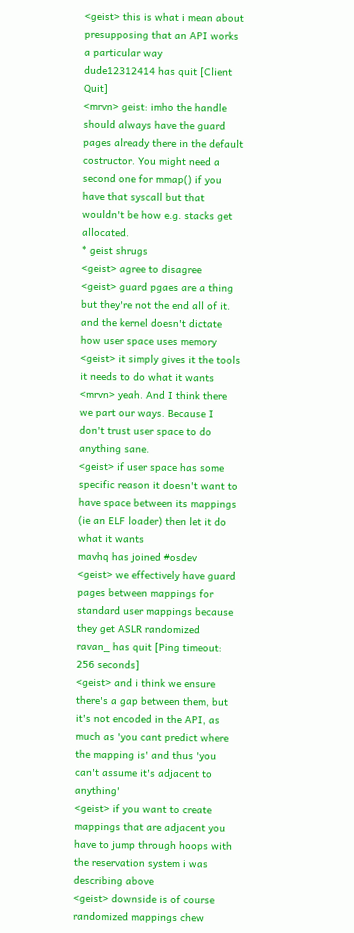<geist> this is what i mean about presupposing that an API works a particular way
dude12312414 has quit [Client Quit]
<mrvn> geist: imho the handle should always have the guard pages already there in the default costructor. You might need a second one for mmap() if you have that syscall but that wouldn't be how e.g. stacks get allocated.
* geist shrugs
<geist> agree to disagree
<geist> guard pgaes are a thing but they're not the end all of it. and the kernel doesn't dictate how user space uses memory
<geist> it simply gives it the tools it needs to do what it wants
<mrvn> yeah. And I think there we part our ways. Because I don't trust user space to do anything sane.
<geist> if user space has some specific reason it doesn't want to have space between its mappings (ie an ELF loader) then let it do what it wants
mavhq has joined #osdev
<geist> we effectively have guard pages between mappings for standard user mappings because they get ASLR randomized
ravan_ has quit [Ping timeout: 256 seconds]
<geist> and i think we ensure there's a gap between them, but it's not encoded in the API, as much as 'you cant predict where the mapping is' and thus 'you can't assume it's adjacent to anything'
<geist> if you want to create mappings that are adjacent you have to jump through hoops with the reservation system i was describing above
<geist> downside is of course randomized mappings chew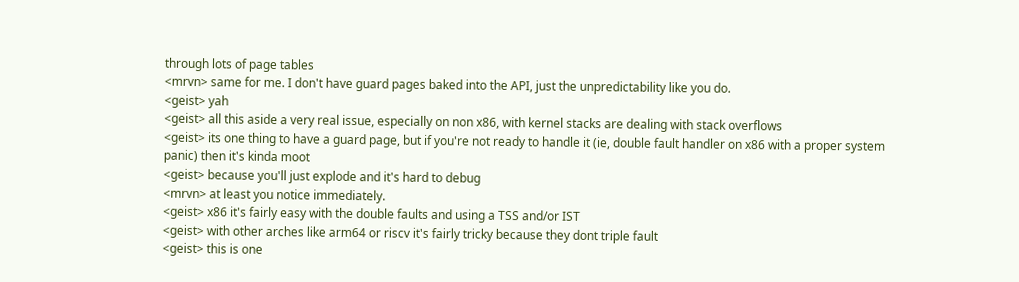through lots of page tables
<mrvn> same for me. I don't have guard pages baked into the API, just the unpredictability like you do.
<geist> yah
<geist> all this aside a very real issue, especially on non x86, with kernel stacks are dealing with stack overflows
<geist> its one thing to have a guard page, but if you're not ready to handle it (ie, double fault handler on x86 with a proper system panic) then it's kinda moot
<geist> because you'll just explode and it's hard to debug
<mrvn> at least you notice immediately.
<geist> x86 it's fairly easy with the double faults and using a TSS and/or IST
<geist> with other arches like arm64 or riscv it's fairly tricky because they dont triple fault
<geist> this is one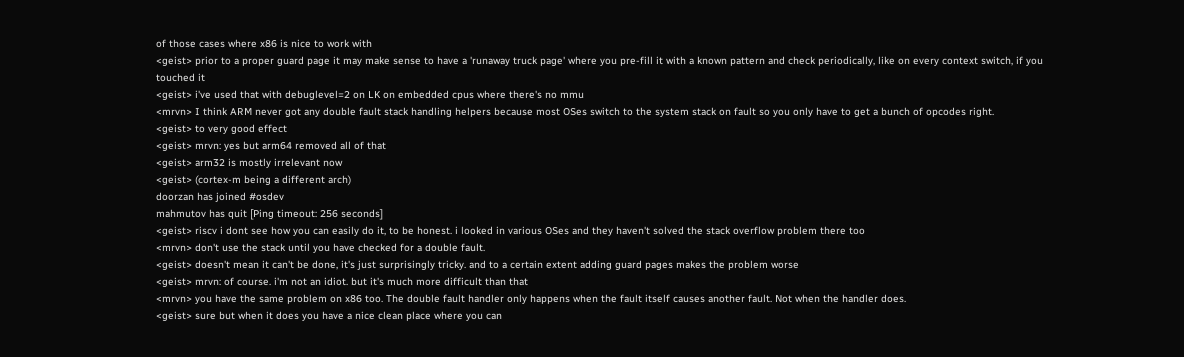of those cases where x86 is nice to work with
<geist> prior to a proper guard page it may make sense to have a 'runaway truck page' where you pre-fill it with a known pattern and check periodically, like on every context switch, if you touched it
<geist> i've used that with debuglevel=2 on LK on embedded cpus where there's no mmu
<mrvn> I think ARM never got any double fault stack handling helpers because most OSes switch to the system stack on fault so you only have to get a bunch of opcodes right.
<geist> to very good effect
<geist> mrvn: yes but arm64 removed all of that
<geist> arm32 is mostly irrelevant now
<geist> (cortex-m being a different arch)
doorzan has joined #osdev
mahmutov has quit [Ping timeout: 256 seconds]
<geist> riscv i dont see how you can easily do it, to be honest. i looked in various OSes and they haven't solved the stack overflow problem there too
<mrvn> don't use the stack until you have checked for a double fault.
<geist> doesn't mean it can't be done, it's just surprisingly tricky. and to a certain extent adding guard pages makes the problem worse
<geist> mrvn: of course. i'm not an idiot. but it's much more difficult than that
<mrvn> you have the same problem on x86 too. The double fault handler only happens when the fault itself causes another fault. Not when the handler does.
<geist> sure but when it does you have a nice clean place where you can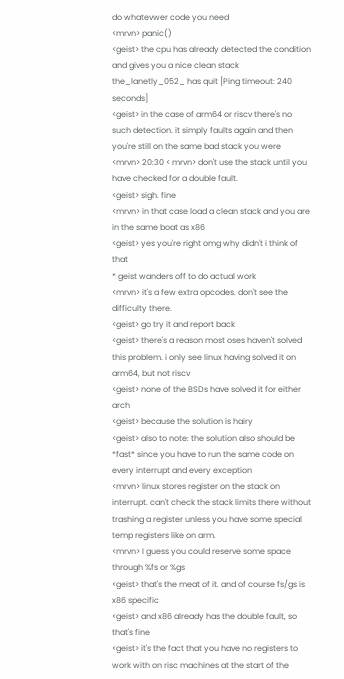do whatevwer code you need
<mrvn> panic()
<geist> the cpu has already detected the condition and gives you a nice clean stack
the_lanetly_052_ has quit [Ping timeout: 240 seconds]
<geist> in the case of arm64 or riscv there's no such detection. it simply faults again and then you're still on the same bad stack you were
<mrvn> 20:30 < mrvn> don't use the stack until you have checked for a double fault.
<geist> sigh. fine
<mrvn> in that case load a clean stack and you are in the same boat as x86
<geist> yes you're right omg why didn't i think of that
* geist wanders off to do actual work
<mrvn> it's a few extra opcodes. don't see the difficulty there.
<geist> go try it and report back
<geist> there's a reason most oses haven't solved this problem. i only see linux having solved it on arm64, but not riscv
<geist> none of the BSDs have solved it for either arch
<geist> because the solution is hairy
<geist> also to note: the solution also should be *fast* since you have to run the same code on every interrupt and every exception
<mrvn> linux stores register on the stack on interrupt. can't check the stack limits there without trashing a register unless you have some special temp registers like on arm.
<mrvn> I guess you could reserve some space through %fs or %gs
<geist> that's the meat of it. and of course fs/gs is x86 specific
<geist> and x86 already has the double fault, so that's fine
<geist> it's the fact that you have no registers to work with on risc machines at the start of the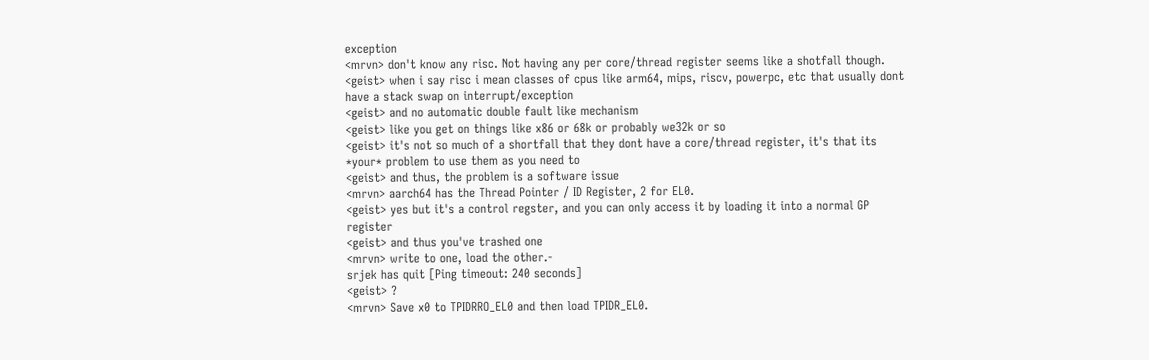exception
<mrvn> don't know any risc. Not having any per core/thread register seems like a shotfall though.
<geist> when i say risc i mean classes of cpus like arm64, mips, riscv, powerpc, etc that usually dont have a stack swap on interrupt/exception
<geist> and no automatic double fault like mechanism
<geist> like you get on things like x86 or 68k or probably we32k or so
<geist> it's not so much of a shortfall that they dont have a core/thread register, it's that its *your* problem to use them as you need to
<geist> and thus, the problem is a software issue
<mrvn> aarch64 has the Thread Pointer / ID Register, 2 for EL0.
<geist> yes but it's a control regster, and you can only access it by loading it into a normal GP register
<geist> and thus you've trashed one
<mrvn> write to one, load the other.-
srjek has quit [Ping timeout: 240 seconds]
<geist> ?
<mrvn> Save x0 to TPIDRRO_EL0 and then load TPIDR_EL0.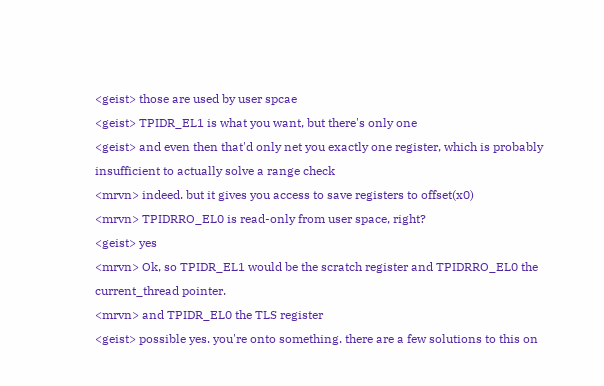<geist> those are used by user spcae
<geist> TPIDR_EL1 is what you want, but there's only one
<geist> and even then that'd only net you exactly one register, which is probably insufficient to actually solve a range check
<mrvn> indeed. but it gives you access to save registers to offset(x0)
<mrvn> TPIDRRO_EL0 is read-only from user space, right?
<geist> yes
<mrvn> Ok, so TPIDR_EL1 would be the scratch register and TPIDRRO_EL0 the current_thread pointer.
<mrvn> and TPIDR_EL0 the TLS register
<geist> possible yes. you're onto something. there are a few solutions to this on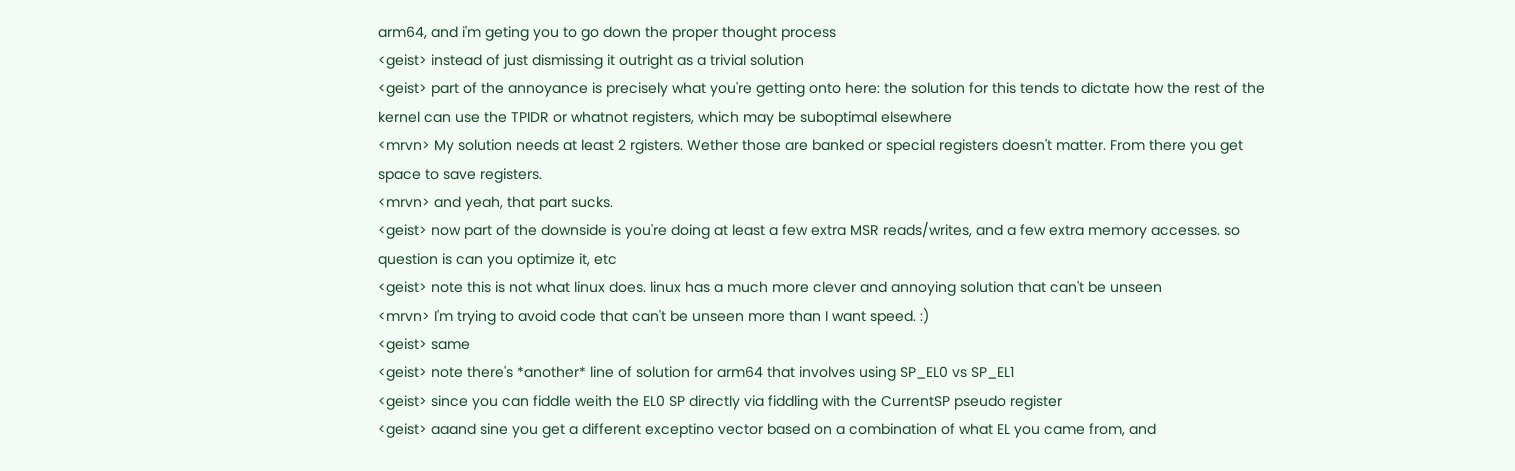arm64, and i'm geting you to go down the proper thought process
<geist> instead of just dismissing it outright as a trivial solution
<geist> part of the annoyance is precisely what you're getting onto here: the solution for this tends to dictate how the rest of the kernel can use the TPIDR or whatnot registers, which may be suboptimal elsewhere
<mrvn> My solution needs at least 2 rgisters. Wether those are banked or special registers doesn't matter. From there you get space to save registers.
<mrvn> and yeah, that part sucks.
<geist> now part of the downside is you're doing at least a few extra MSR reads/writes, and a few extra memory accesses. so question is can you optimize it, etc
<geist> note this is not what linux does. linux has a much more clever and annoying solution that can't be unseen
<mrvn> I'm trying to avoid code that can't be unseen more than I want speed. :)
<geist> same
<geist> note there's *another* line of solution for arm64 that involves using SP_EL0 vs SP_EL1
<geist> since you can fiddle weith the EL0 SP directly via fiddling with the CurrentSP pseudo register
<geist> aaand sine you get a different exceptino vector based on a combination of what EL you came from, and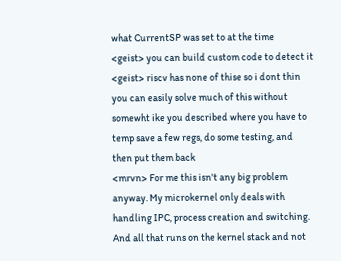what CurrentSP was set to at the time
<geist> you can build custom code to detect it
<geist> riscv has none of thise so i dont thin you can easily solve much of this without somewht ike you described where you have to temp save a few regs, do some testing, and then put them back
<mrvn> For me this isn't any big problem anyway. My microkernel only deals with handling IPC, process creation and switching. And all that runs on the kernel stack and not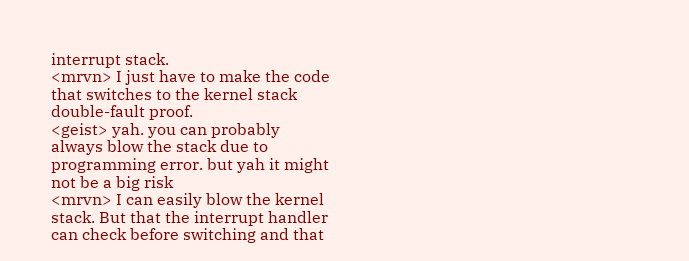interrupt stack.
<mrvn> I just have to make the code that switches to the kernel stack double-fault proof.
<geist> yah. you can probably always blow the stack due to programming error. but yah it might not be a big risk
<mrvn> I can easily blow the kernel stack. But that the interrupt handler can check before switching and that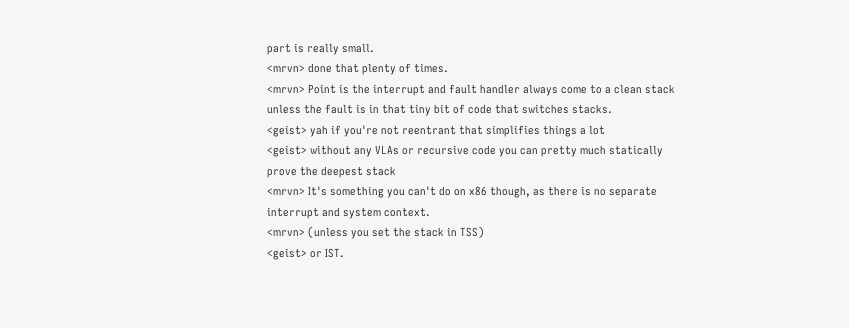part is really small.
<mrvn> done that plenty of times.
<mrvn> Point is the interrupt and fault handler always come to a clean stack unless the fault is in that tiny bit of code that switches stacks.
<geist> yah if you're not reentrant that simplifies things a lot
<geist> without any VLAs or recursive code you can pretty much statically prove the deepest stack
<mrvn> It's something you can't do on x86 though, as there is no separate interrupt and system context.
<mrvn> (unless you set the stack in TSS)
<geist> or IST.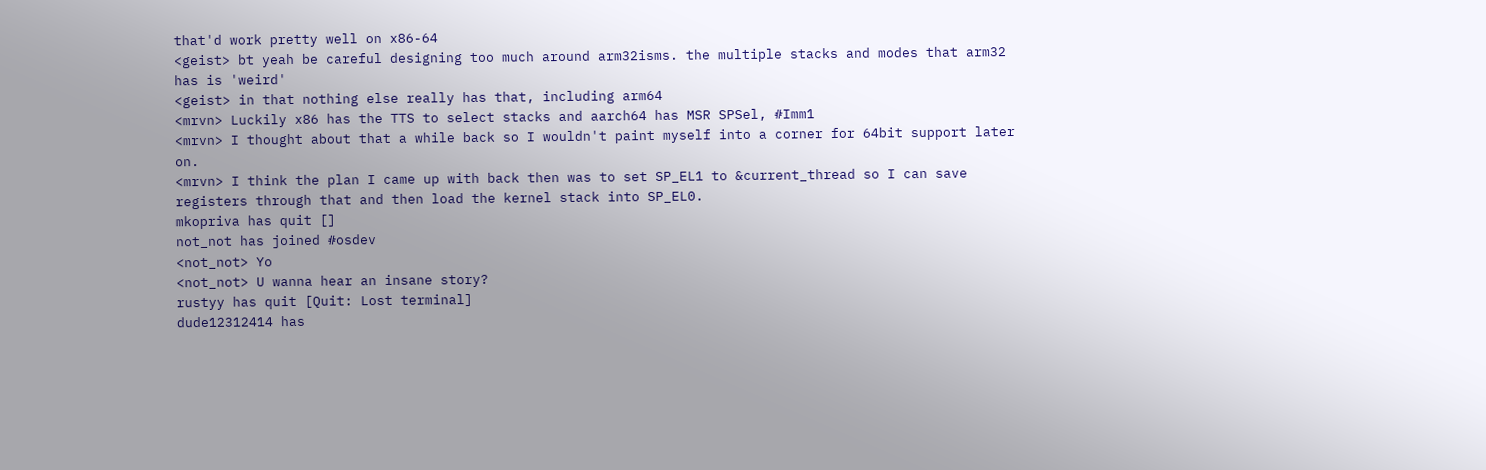that'd work pretty well on x86-64
<geist> bt yeah be careful designing too much around arm32isms. the multiple stacks and modes that arm32 has is 'weird'
<geist> in that nothing else really has that, including arm64
<mrvn> Luckily x86 has the TTS to select stacks and aarch64 has MSR SPSel, #Imm1
<mrvn> I thought about that a while back so I wouldn't paint myself into a corner for 64bit support later on.
<mrvn> I think the plan I came up with back then was to set SP_EL1 to &current_thread so I can save registers through that and then load the kernel stack into SP_EL0.
mkopriva has quit []
not_not has joined #osdev
<not_not> Yo
<not_not> U wanna hear an insane story?
rustyy has quit [Quit: Lost terminal]
dude12312414 has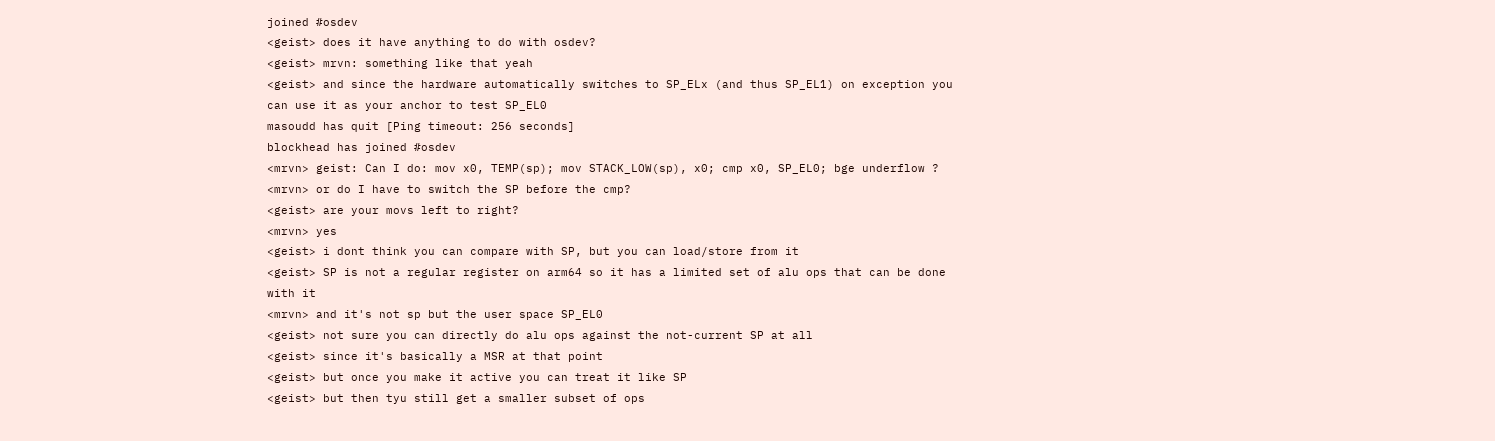joined #osdev
<geist> does it have anything to do with osdev?
<geist> mrvn: something like that yeah
<geist> and since the hardware automatically switches to SP_ELx (and thus SP_EL1) on exception you can use it as your anchor to test SP_EL0
masoudd has quit [Ping timeout: 256 seconds]
blockhead has joined #osdev
<mrvn> geist: Can I do: mov x0, TEMP(sp); mov STACK_LOW(sp), x0; cmp x0, SP_EL0; bge underflow ?
<mrvn> or do I have to switch the SP before the cmp?
<geist> are your movs left to right?
<mrvn> yes
<geist> i dont think you can compare with SP, but you can load/store from it
<geist> SP is not a regular register on arm64 so it has a limited set of alu ops that can be done with it
<mrvn> and it's not sp but the user space SP_EL0
<geist> not sure you can directly do alu ops against the not-current SP at all
<geist> since it's basically a MSR at that point
<geist> but once you make it active you can treat it like SP
<geist> but then tyu still get a smaller subset of ops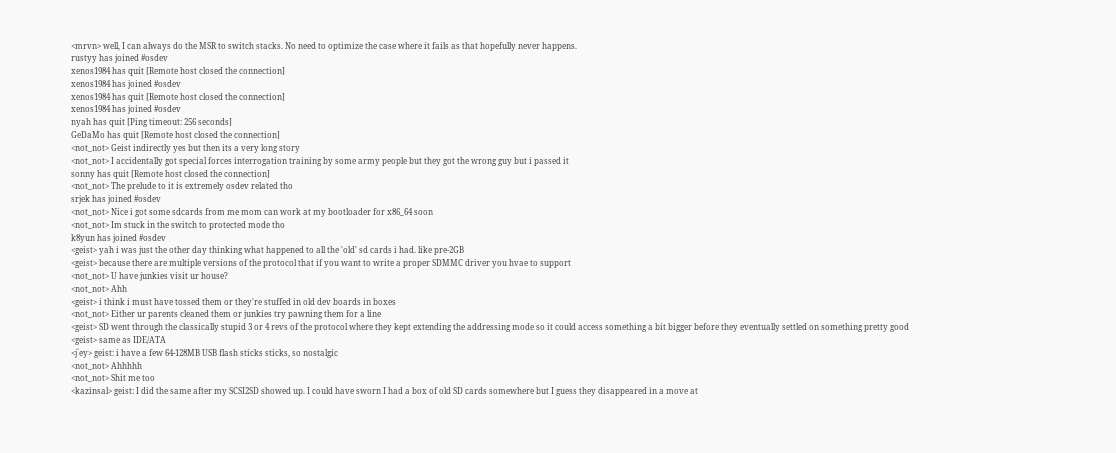<mrvn> well, I can always do the MSR to switch stacks. No need to optimize the case where it fails as that hopefully never happens.
rustyy has joined #osdev
xenos1984 has quit [Remote host closed the connection]
xenos1984 has joined #osdev
xenos1984 has quit [Remote host closed the connection]
xenos1984 has joined #osdev
nyah has quit [Ping timeout: 256 seconds]
GeDaMo has quit [Remote host closed the connection]
<not_not> Geist indirectly yes but then its a very long story
<not_not> I accidentally got special forces interrogation training by some army people but they got the wrong guy but i passed it
sonny has quit [Remote host closed the connection]
<not_not> The prelude to it is extremely osdev related tho
srjek has joined #osdev
<not_not> Nice i got some sdcards from me mom can work at my bootloader for x86_64 soon
<not_not> Im stuck in the switch to protected mode tho
k8yun has joined #osdev
<geist> yah i was just the other day thinking what happened to all the 'old' sd cards i had. like pre-2GB
<geist> because there are multiple versions of the protocol that if you want to write a proper SDMMC driver you hvae to support
<not_not> U have junkies visit ur house?
<not_not> Ahh
<geist> i think i must have tossed them or they're stuffed in old dev boards in boxes
<not_not> Either ur parents cleaned them or junkies try pawning them for a line
<geist> SD went through the classically stupid 3 or 4 revs of the protocol where they kept extending the addressing mode so it could access something a bit bigger before they eventually settled on something pretty good
<geist> same as IDE/ATA
<j`ey> geist: i have a few 64-128MB USB flash sticks sticks, so nostalgic
<not_not> Ahhhhh
<not_not> Shit me too
<kazinsal> geist: I did the same after my SCSI2SD showed up. I could have sworn I had a box of old SD cards somewhere but I guess they disappeared in a move at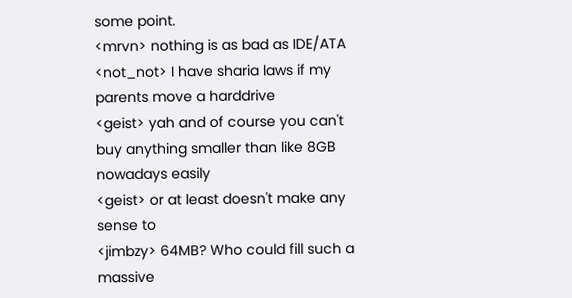some point.
<mrvn> nothing is as bad as IDE/ATA
<not_not> I have sharia laws if my parents move a harddrive
<geist> yah and of course you can't buy anything smaller than like 8GB nowadays easily
<geist> or at least doesn't make any sense to
<jimbzy> 64MB? Who could fill such a massive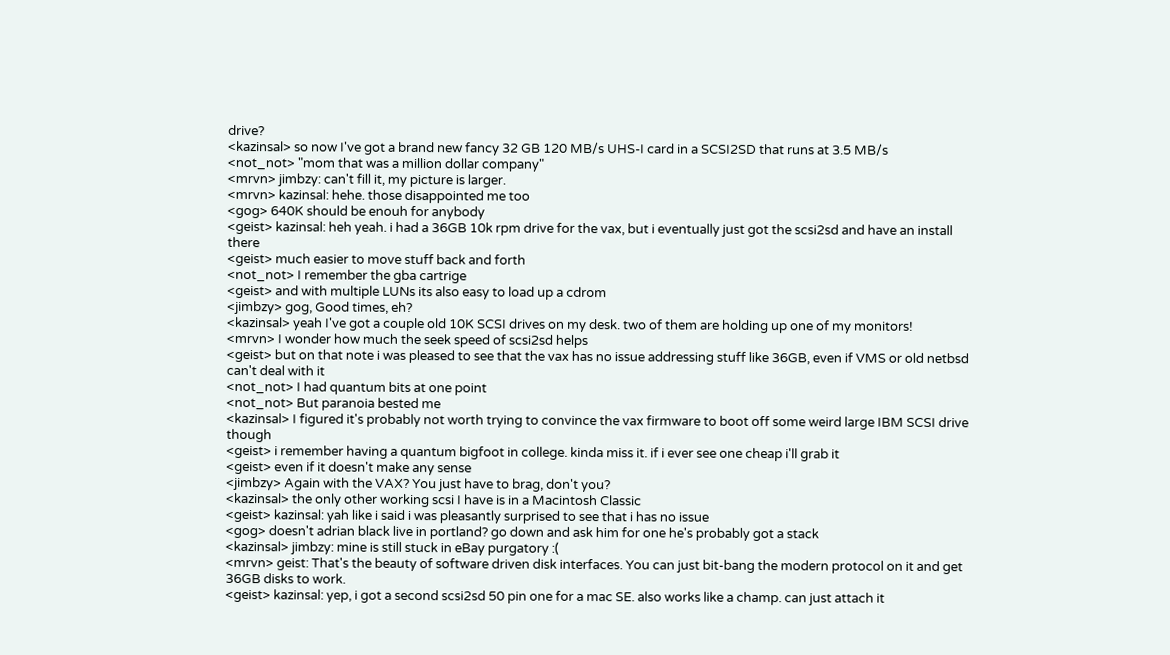drive?
<kazinsal> so now I've got a brand new fancy 32 GB 120 MB/s UHS-I card in a SCSI2SD that runs at 3.5 MB/s
<not_not> "mom that was a million dollar company"
<mrvn> jimbzy: can't fill it, my picture is larger.
<mrvn> kazinsal: hehe. those disappointed me too
<gog> 640K should be enouh for anybody
<geist> kazinsal: heh yeah. i had a 36GB 10k rpm drive for the vax, but i eventually just got the scsi2sd and have an install there
<geist> much easier to move stuff back and forth
<not_not> I remember the gba cartrige
<geist> and with multiple LUNs its also easy to load up a cdrom
<jimbzy> gog, Good times, eh?
<kazinsal> yeah I've got a couple old 10K SCSI drives on my desk. two of them are holding up one of my monitors!
<mrvn> I wonder how much the seek speed of scsi2sd helps
<geist> but on that note i was pleased to see that the vax has no issue addressing stuff like 36GB, even if VMS or old netbsd can't deal with it
<not_not> I had quantum bits at one point
<not_not> But paranoia bested me
<kazinsal> I figured it's probably not worth trying to convince the vax firmware to boot off some weird large IBM SCSI drive though
<geist> i remember having a quantum bigfoot in college. kinda miss it. if i ever see one cheap i'll grab it
<geist> even if it doesn't make any sense
<jimbzy> Again with the VAX? You just have to brag, don't you?
<kazinsal> the only other working scsi I have is in a Macintosh Classic
<geist> kazinsal: yah like i said i was pleasantly surprised to see that i has no issue
<gog> doesn't adrian black live in portland? go down and ask him for one he's probably got a stack
<kazinsal> jimbzy: mine is still stuck in eBay purgatory :(
<mrvn> geist: That's the beauty of software driven disk interfaces. You can just bit-bang the modern protocol on it and get 36GB disks to work.
<geist> kazinsal: yep, i got a second scsi2sd 50 pin one for a mac SE. also works like a champ. can just attach it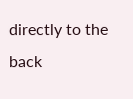directly to the back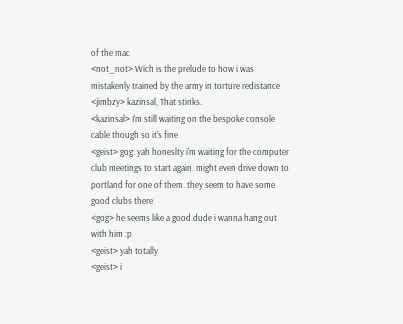of the mac
<not_not> Wich is the prelude to how i was mistakenly trained by the army in torture redistance
<jimbzy> kazinsal, That stinks.
<kazinsal> I'm still waiting on the bespoke console cable though so it's fine
<geist> gog: yah honeslty i'm waiting for the computer club meetings to start again. might even drive down to portland for one of them. they seem to have some good clubs there
<gog> he seems like a good dude i wanna hang out with him :p
<geist> yah totally
<geist> i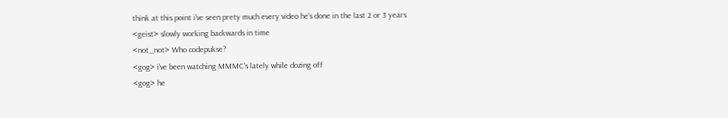think at this point i've seen prety much every video he's done in the last 2 or 3 years
<geist> slowly working backwards in time
<not_not> Who codepukse?
<gog> i've been watching MMMC's lately while dozing off
<gog> he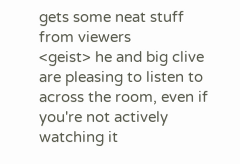gets some neat stuff from viewers
<geist> he and big clive are pleasing to listen to across the room, even if you're not actively watching it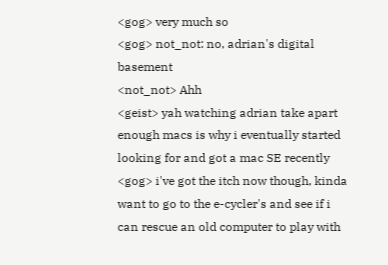<gog> very much so
<gog> not_not: no, adrian's digital basement
<not_not> Ahh
<geist> yah watching adrian take apart enough macs is why i eventually started looking for and got a mac SE recently
<gog> i've got the itch now though, kinda want to go to the e-cycler's and see if i can rescue an old computer to play with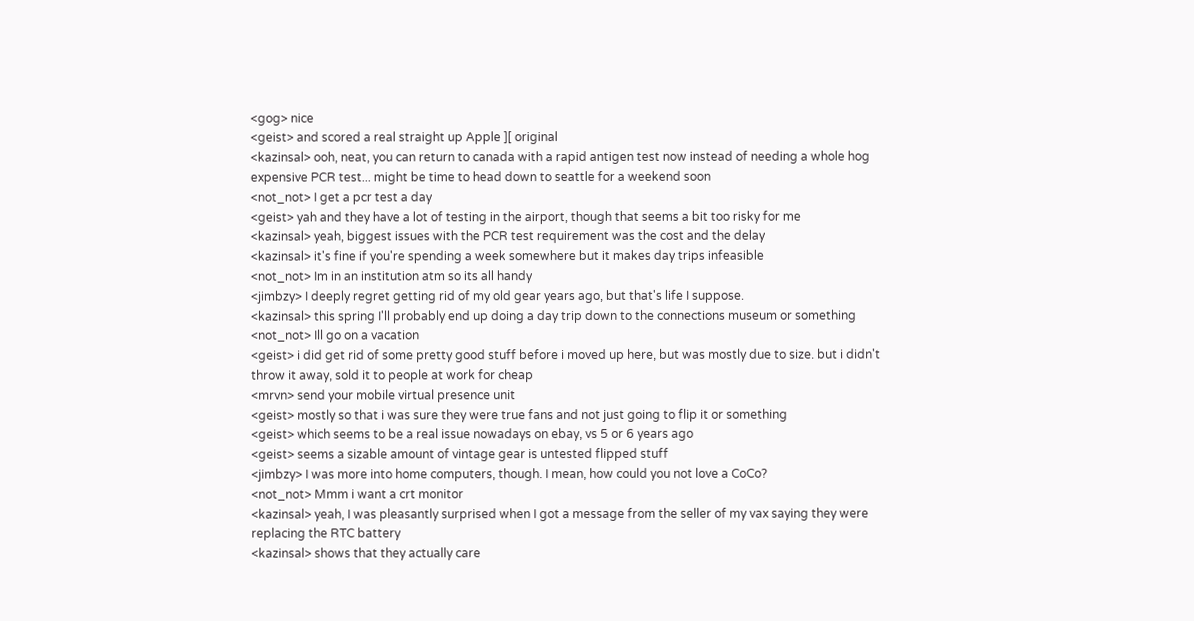<gog> nice
<geist> and scored a real straight up Apple ][ original
<kazinsal> ooh, neat, you can return to canada with a rapid antigen test now instead of needing a whole hog expensive PCR test... might be time to head down to seattle for a weekend soon
<not_not> I get a pcr test a day
<geist> yah and they have a lot of testing in the airport, though that seems a bit too risky for me
<kazinsal> yeah, biggest issues with the PCR test requirement was the cost and the delay
<kazinsal> it's fine if you're spending a week somewhere but it makes day trips infeasible
<not_not> Im in an institution atm so its all handy
<jimbzy> I deeply regret getting rid of my old gear years ago, but that's life I suppose.
<kazinsal> this spring I'll probably end up doing a day trip down to the connections museum or something
<not_not> Ill go on a vacation
<geist> i did get rid of some pretty good stuff before i moved up here, but was mostly due to size. but i didn't throw it away, sold it to people at work for cheap
<mrvn> send your mobile virtual presence unit
<geist> mostly so that i was sure they were true fans and not just going to flip it or something
<geist> which seems to be a real issue nowadays on ebay, vs 5 or 6 years ago
<geist> seems a sizable amount of vintage gear is untested flipped stuff
<jimbzy> I was more into home computers, though. I mean, how could you not love a CoCo?
<not_not> Mmm i want a crt monitor
<kazinsal> yeah, I was pleasantly surprised when I got a message from the seller of my vax saying they were replacing the RTC battery
<kazinsal> shows that they actually care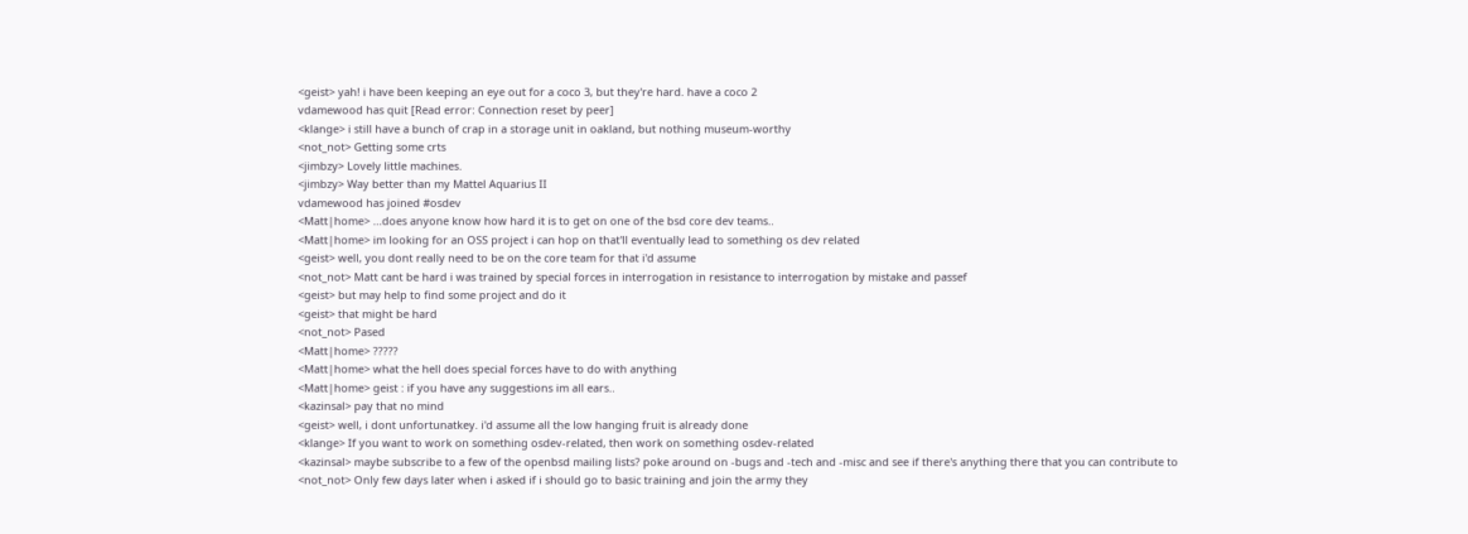<geist> yah! i have been keeping an eye out for a coco 3, but they're hard. have a coco 2
vdamewood has quit [Read error: Connection reset by peer]
<klange> i still have a bunch of crap in a storage unit in oakland, but nothing museum-worthy
<not_not> Getting some crts
<jimbzy> Lovely little machines.
<jimbzy> Way better than my Mattel Aquarius II
vdamewood has joined #osdev
<Matt|home> ...does anyone know how hard it is to get on one of the bsd core dev teams..
<Matt|home> im looking for an OSS project i can hop on that'll eventually lead to something os dev related
<geist> well, you dont really need to be on the core team for that i'd assume
<not_not> Matt cant be hard i was trained by special forces in interrogation in resistance to interrogation by mistake and passef
<geist> but may help to find some project and do it
<geist> that might be hard
<not_not> Pased
<Matt|home> ?????
<Matt|home> what the hell does special forces have to do with anything
<Matt|home> geist : if you have any suggestions im all ears..
<kazinsal> pay that no mind
<geist> well, i dont unfortunatkey. i'd assume all the low hanging fruit is already done
<klange> If you want to work on something osdev-related, then work on something osdev-related
<kazinsal> maybe subscribe to a few of the openbsd mailing lists? poke around on -bugs and -tech and -misc and see if there's anything there that you can contribute to
<not_not> Only few days later when i asked if i should go to basic training and join the army they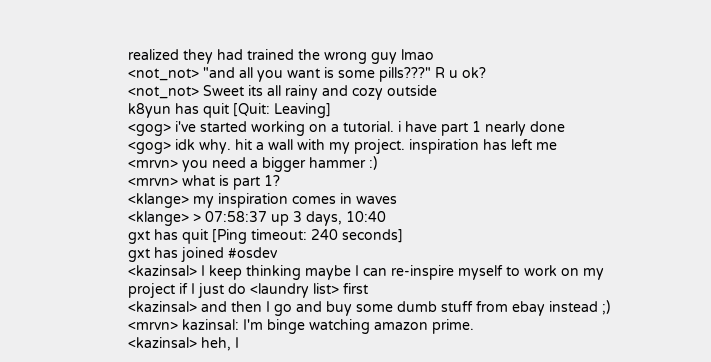realized they had trained the wrong guy lmao
<not_not> "and all you want is some pills???" R u ok?
<not_not> Sweet its all rainy and cozy outside
k8yun has quit [Quit: Leaving]
<gog> i've started working on a tutorial. i have part 1 nearly done
<gog> idk why. hit a wall with my project. inspiration has left me
<mrvn> you need a bigger hammer :)
<mrvn> what is part 1?
<klange> my inspiration comes in waves
<klange> > 07:58:37 up 3 days, 10:40
gxt has quit [Ping timeout: 240 seconds]
gxt has joined #osdev
<kazinsal> I keep thinking maybe I can re-inspire myself to work on my project if I just do <laundry list> first
<kazinsal> and then I go and buy some dumb stuff from ebay instead ;)
<mrvn> kazinsal: I'm binge watching amazon prime.
<kazinsal> heh, I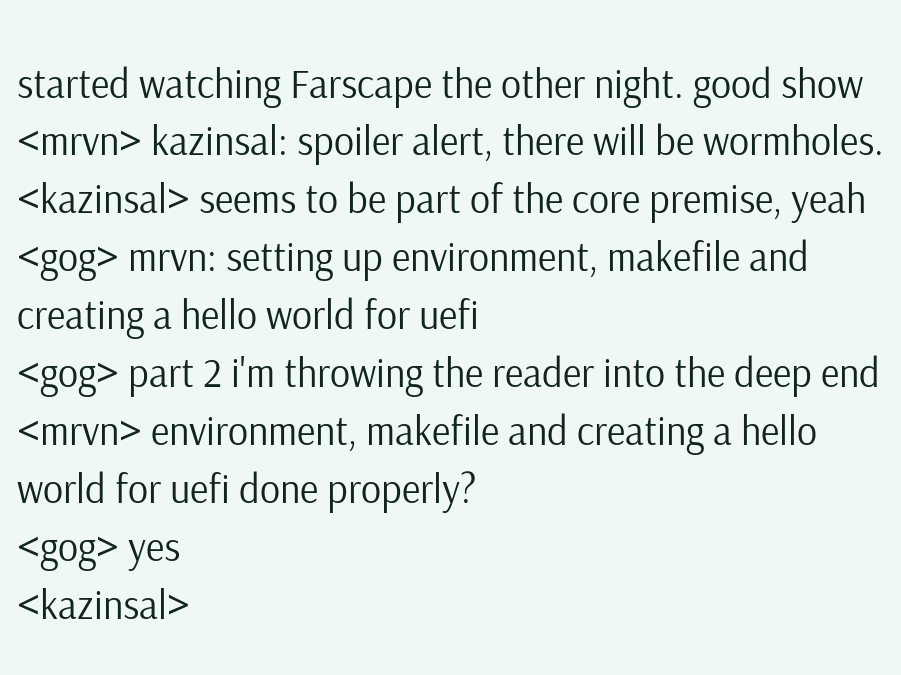started watching Farscape the other night. good show
<mrvn> kazinsal: spoiler alert, there will be wormholes.
<kazinsal> seems to be part of the core premise, yeah
<gog> mrvn: setting up environment, makefile and creating a hello world for uefi
<gog> part 2 i'm throwing the reader into the deep end
<mrvn> environment, makefile and creating a hello world for uefi done properly?
<gog> yes
<kazinsal>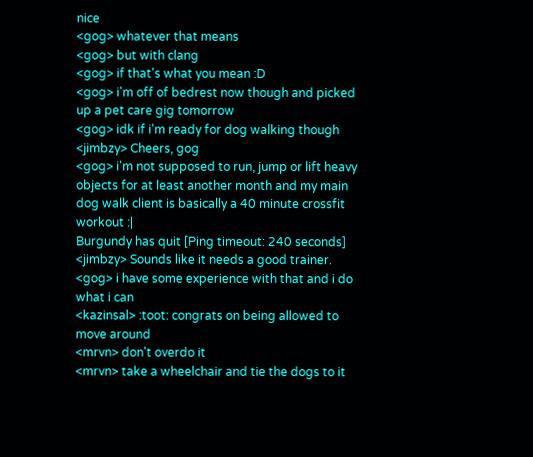nice
<gog> whatever that means
<gog> but with clang
<gog> if that's what you mean :D
<gog> i'm off of bedrest now though and picked up a pet care gig tomorrow
<gog> idk if i'm ready for dog walking though
<jimbzy> Cheers, gog
<gog> i'm not supposed to run, jump or lift heavy objects for at least another month and my main dog walk client is basically a 40 minute crossfit workout :|
Burgundy has quit [Ping timeout: 240 seconds]
<jimbzy> Sounds like it needs a good trainer.
<gog> i have some experience with that and i do what i can
<kazinsal> :toot: congrats on being allowed to move around
<mrvn> don't overdo it
<mrvn> take a wheelchair and tie the dogs to it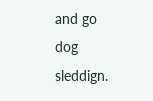and go dog sleddign.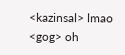<kazinsal> lmao
<gog> oh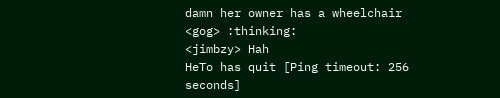damn her owner has a wheelchair
<gog> :thinking:
<jimbzy> Hah
HeTo has quit [Ping timeout: 256 seconds]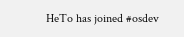HeTo has joined #osdev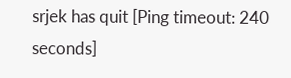srjek has quit [Ping timeout: 240 seconds]